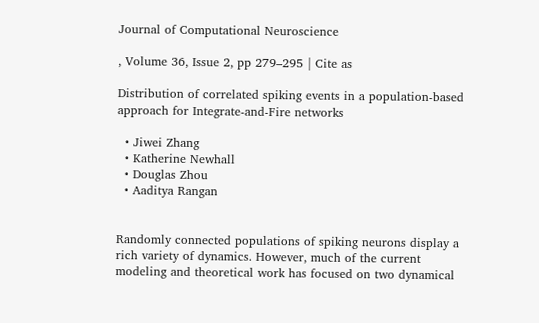Journal of Computational Neuroscience

, Volume 36, Issue 2, pp 279–295 | Cite as

Distribution of correlated spiking events in a population-based approach for Integrate-and-Fire networks

  • Jiwei Zhang
  • Katherine Newhall
  • Douglas Zhou
  • Aaditya Rangan


Randomly connected populations of spiking neurons display a rich variety of dynamics. However, much of the current modeling and theoretical work has focused on two dynamical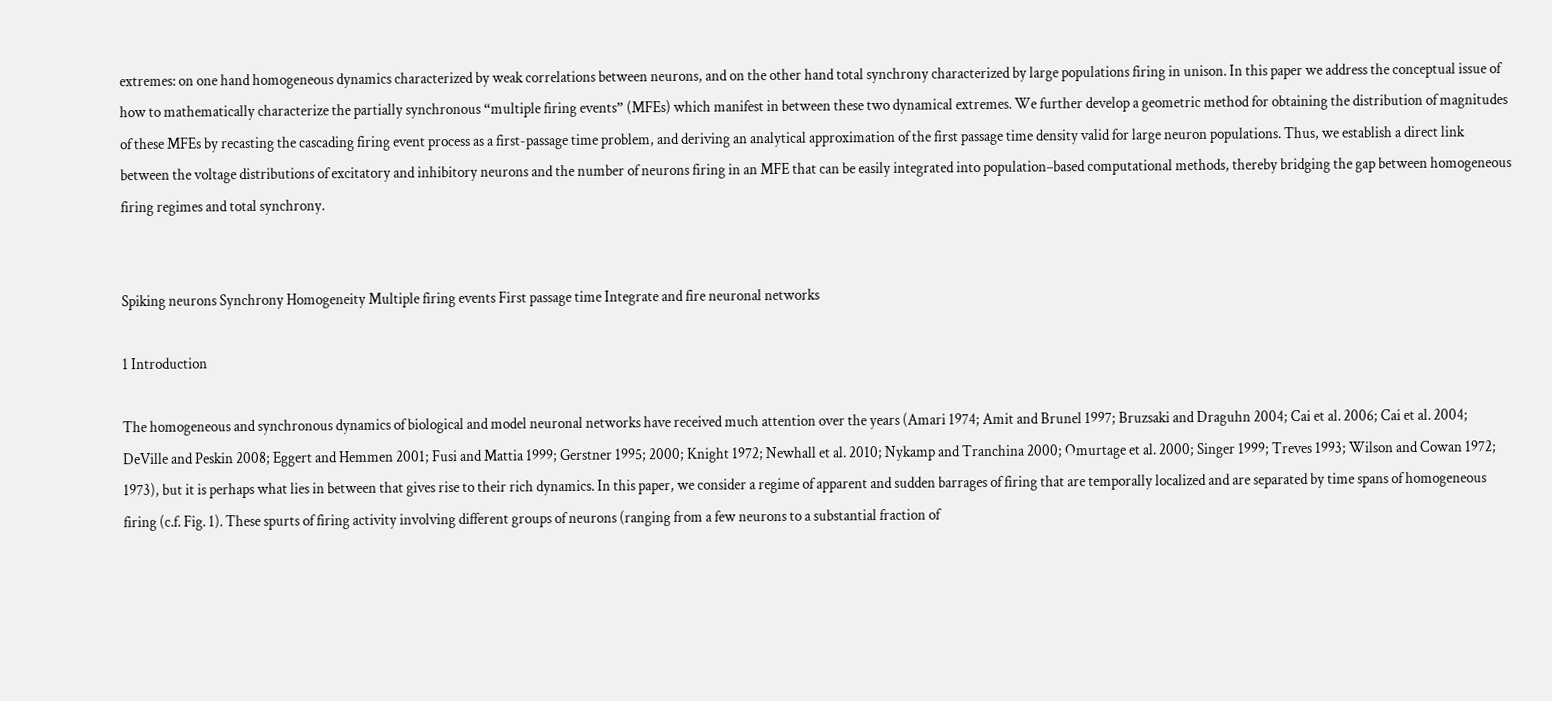extremes: on one hand homogeneous dynamics characterized by weak correlations between neurons, and on the other hand total synchrony characterized by large populations firing in unison. In this paper we address the conceptual issue of how to mathematically characterize the partially synchronous “multiple firing events” (MFEs) which manifest in between these two dynamical extremes. We further develop a geometric method for obtaining the distribution of magnitudes of these MFEs by recasting the cascading firing event process as a first-passage time problem, and deriving an analytical approximation of the first passage time density valid for large neuron populations. Thus, we establish a direct link between the voltage distributions of excitatory and inhibitory neurons and the number of neurons firing in an MFE that can be easily integrated into population–based computational methods, thereby bridging the gap between homogeneous firing regimes and total synchrony.


Spiking neurons Synchrony Homogeneity Multiple firing events First passage time Integrate and fire neuronal networks

1 Introduction

The homogeneous and synchronous dynamics of biological and model neuronal networks have received much attention over the years (Amari 1974; Amit and Brunel 1997; Bruzsaki and Draguhn 2004; Cai et al. 2006; Cai et al. 2004; DeVille and Peskin 2008; Eggert and Hemmen 2001; Fusi and Mattia 1999; Gerstner 1995; 2000; Knight 1972; Newhall et al. 2010; Nykamp and Tranchina 2000; Omurtage et al. 2000; Singer 1999; Treves 1993; Wilson and Cowan 1972; 1973), but it is perhaps what lies in between that gives rise to their rich dynamics. In this paper, we consider a regime of apparent and sudden barrages of firing that are temporally localized and are separated by time spans of homogeneous firing (c.f. Fig. 1). These spurts of firing activity involving different groups of neurons (ranging from a few neurons to a substantial fraction of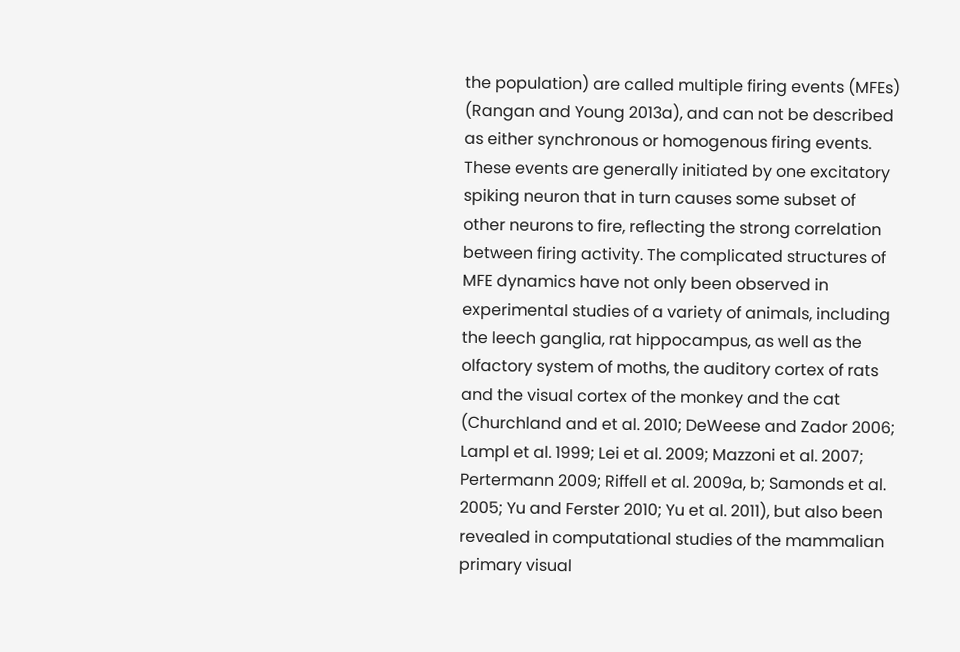the population) are called multiple firing events (MFEs) (Rangan and Young 2013a), and can not be described as either synchronous or homogenous firing events. These events are generally initiated by one excitatory spiking neuron that in turn causes some subset of other neurons to fire, reflecting the strong correlation between firing activity. The complicated structures of MFE dynamics have not only been observed in experimental studies of a variety of animals, including the leech ganglia, rat hippocampus, as well as the olfactory system of moths, the auditory cortex of rats and the visual cortex of the monkey and the cat (Churchland and et al. 2010; DeWeese and Zador 2006; Lampl et al. 1999; Lei et al. 2009; Mazzoni et al. 2007; Pertermann 2009; Riffell et al. 2009a, b; Samonds et al. 2005; Yu and Ferster 2010; Yu et al. 2011), but also been revealed in computational studies of the mammalian primary visual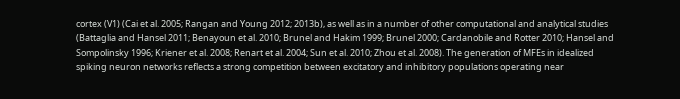cortex (V1) (Cai et al. 2005; Rangan and Young 2012; 2013b), as well as in a number of other computational and analytical studies (Battaglia and Hansel 2011; Benayoun et al. 2010; Brunel and Hakim 1999; Brunel 2000; Cardanobile and Rotter 2010; Hansel and Sompolinsky 1996; Kriener et al. 2008; Renart et al. 2004; Sun et al. 2010; Zhou et al. 2008). The generation of MFEs in idealized spiking neuron networks reflects a strong competition between excitatory and inhibitory populations operating near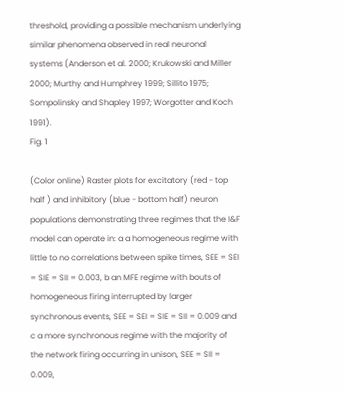threshold, providing a possible mechanism underlying similar phenomena observed in real neuronal systems (Anderson et al. 2000; Krukowski and Miller 2000; Murthy and Humphrey 1999; Sillito 1975; Sompolinsky and Shapley 1997; Worgotter and Koch 1991).
Fig. 1

(Color online) Raster plots for excitatory (red - top half ) and inhibitory (blue - bottom half) neuron populations demonstrating three regimes that the I&F model can operate in: a a homogeneous regime with little to no correlations between spike times, SEE = SEI = SIE = SII = 0.003, b an MFE regime with bouts of homogeneous firing interrupted by larger synchronous events, SEE = SEI = SIE = SII = 0.009 and c a more synchronous regime with the majority of the network firing occurring in unison, SEE = SII = 0.009,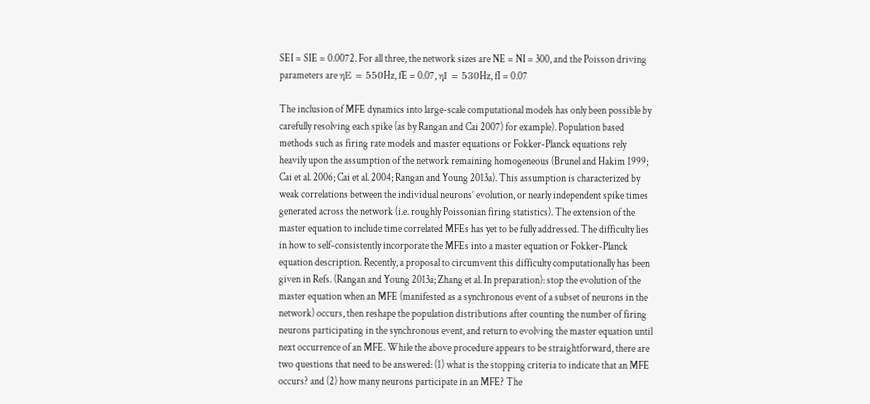SEI = SIE = 0.0072. For all three, the network sizes are NE = NI = 300, and the Poisson driving parameters are ηE = 550Hz, fE = 0.07, ηI = 530Hz, fI = 0.07

The inclusion of MFE dynamics into large-scale computational models has only been possible by carefully resolving each spike (as by Rangan and Cai 2007) for example). Population based methods such as firing rate models and master equations or Fokker-Planck equations rely heavily upon the assumption of the network remaining homogeneous (Brunel and Hakim 1999; Cai et al. 2006; Cai et al. 2004; Rangan and Young 2013a). This assumption is characterized by weak correlations between the individual neurons’ evolution, or nearly independent spike times generated across the network (i.e. roughly Poissonian firing statistics). The extension of the master equation to include time correlated MFEs has yet to be fully addressed. The difficulty lies in how to self-consistently incorporate the MFEs into a master equation or Fokker-Planck equation description. Recently, a proposal to circumvent this difficulty computationally has been given in Refs. (Rangan and Young 2013a; Zhang et al. In preparation): stop the evolution of the master equation when an MFE (manifested as a synchronous event of a subset of neurons in the network) occurs, then reshape the population distributions after counting the number of firing neurons participating in the synchronous event, and return to evolving the master equation until next occurrence of an MFE. While the above procedure appears to be straightforward, there are two questions that need to be answered: (1) what is the stopping criteria to indicate that an MFE occurs? and (2) how many neurons participate in an MFE? The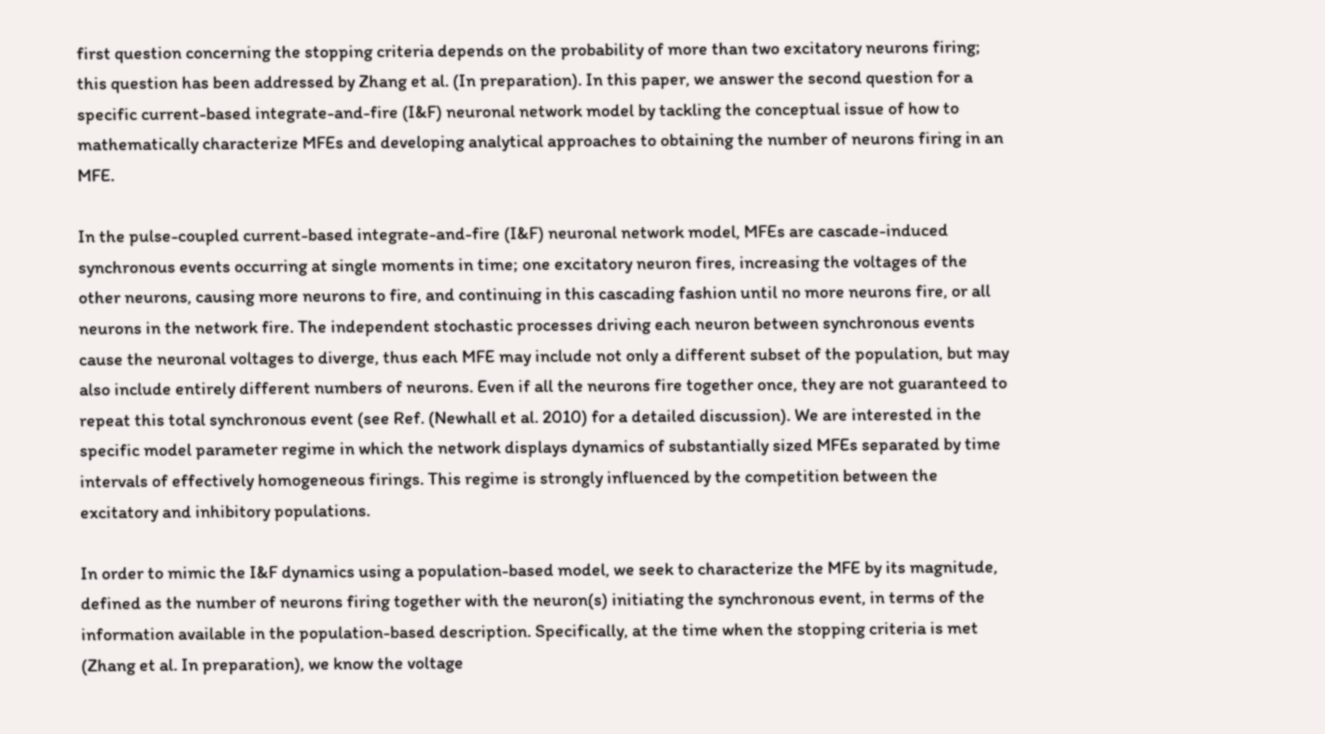first question concerning the stopping criteria depends on the probability of more than two excitatory neurons firing; this question has been addressed by Zhang et al. (In preparation). In this paper, we answer the second question for a specific current-based integrate-and-fire (I&F) neuronal network model by tackling the conceptual issue of how to mathematically characterize MFEs and developing analytical approaches to obtaining the number of neurons firing in an MFE.

In the pulse-coupled current-based integrate-and-fire (I&F) neuronal network model, MFEs are cascade-induced synchronous events occurring at single moments in time; one excitatory neuron fires, increasing the voltages of the other neurons, causing more neurons to fire, and continuing in this cascading fashion until no more neurons fire, or all neurons in the network fire. The independent stochastic processes driving each neuron between synchronous events cause the neuronal voltages to diverge, thus each MFE may include not only a different subset of the population, but may also include entirely different numbers of neurons. Even if all the neurons fire together once, they are not guaranteed to repeat this total synchronous event (see Ref. (Newhall et al. 2010) for a detailed discussion). We are interested in the specific model parameter regime in which the network displays dynamics of substantially sized MFEs separated by time intervals of effectively homogeneous firings. This regime is strongly influenced by the competition between the excitatory and inhibitory populations.

In order to mimic the I&F dynamics using a population-based model, we seek to characterize the MFE by its magnitude, defined as the number of neurons firing together with the neuron(s) initiating the synchronous event, in terms of the information available in the population-based description. Specifically, at the time when the stopping criteria is met (Zhang et al. In preparation), we know the voltage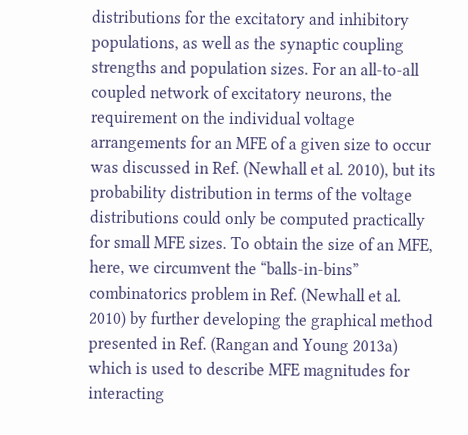distributions for the excitatory and inhibitory populations, as well as the synaptic coupling strengths and population sizes. For an all-to-all coupled network of excitatory neurons, the requirement on the individual voltage arrangements for an MFE of a given size to occur was discussed in Ref. (Newhall et al. 2010), but its probability distribution in terms of the voltage distributions could only be computed practically for small MFE sizes. To obtain the size of an MFE, here, we circumvent the “balls-in-bins” combinatorics problem in Ref. (Newhall et al. 2010) by further developing the graphical method presented in Ref. (Rangan and Young 2013a) which is used to describe MFE magnitudes for interacting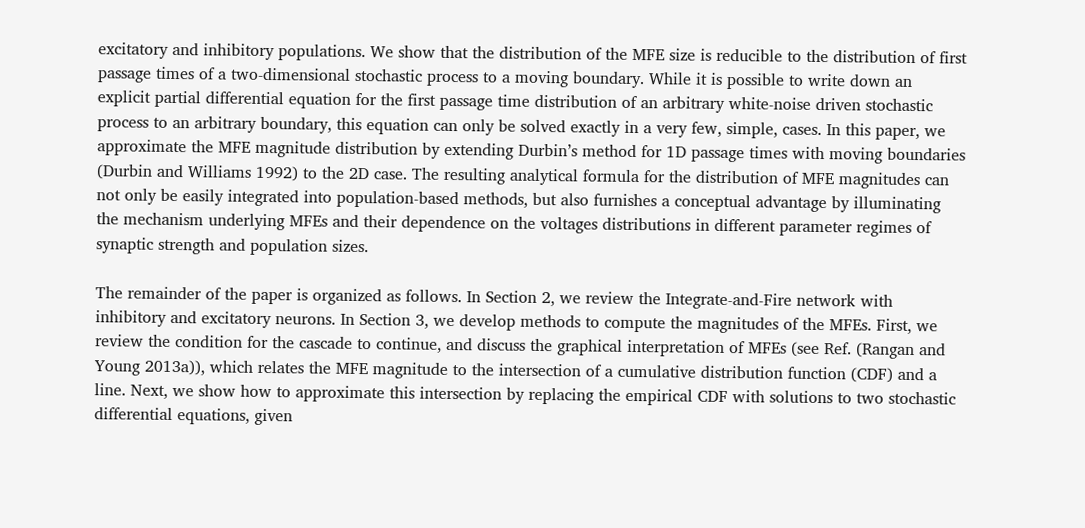excitatory and inhibitory populations. We show that the distribution of the MFE size is reducible to the distribution of first passage times of a two-dimensional stochastic process to a moving boundary. While it is possible to write down an explicit partial differential equation for the first passage time distribution of an arbitrary white-noise driven stochastic process to an arbitrary boundary, this equation can only be solved exactly in a very few, simple, cases. In this paper, we approximate the MFE magnitude distribution by extending Durbin’s method for 1D passage times with moving boundaries (Durbin and Williams 1992) to the 2D case. The resulting analytical formula for the distribution of MFE magnitudes can not only be easily integrated into population-based methods, but also furnishes a conceptual advantage by illuminating the mechanism underlying MFEs and their dependence on the voltages distributions in different parameter regimes of synaptic strength and population sizes.

The remainder of the paper is organized as follows. In Section 2, we review the Integrate-and-Fire network with inhibitory and excitatory neurons. In Section 3, we develop methods to compute the magnitudes of the MFEs. First, we review the condition for the cascade to continue, and discuss the graphical interpretation of MFEs (see Ref. (Rangan and Young 2013a)), which relates the MFE magnitude to the intersection of a cumulative distribution function (CDF) and a line. Next, we show how to approximate this intersection by replacing the empirical CDF with solutions to two stochastic differential equations, given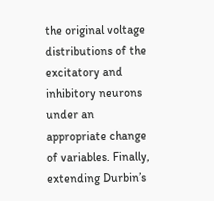the original voltage distributions of the excitatory and inhibitory neurons under an appropriate change of variables. Finally, extending Durbin’s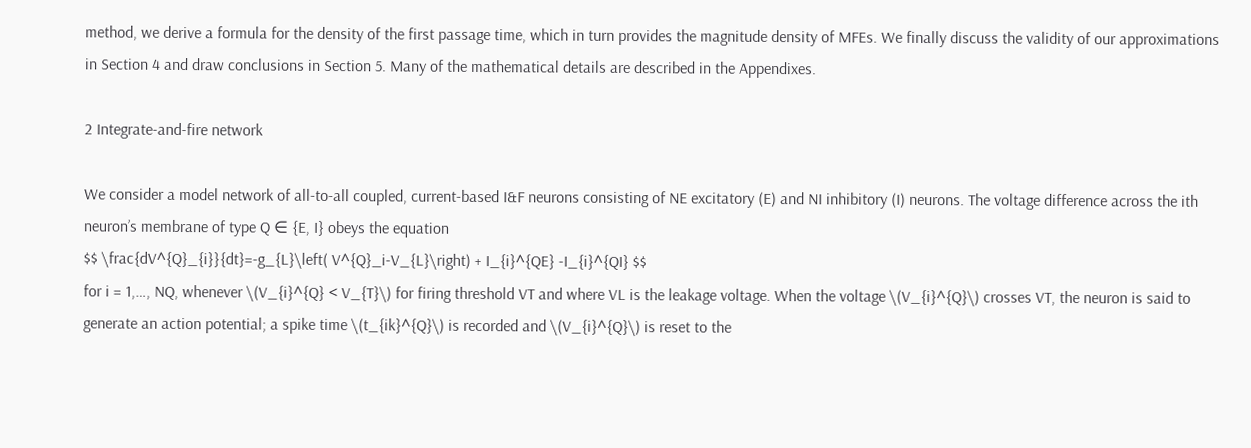method, we derive a formula for the density of the first passage time, which in turn provides the magnitude density of MFEs. We finally discuss the validity of our approximations in Section 4 and draw conclusions in Section 5. Many of the mathematical details are described in the Appendixes.

2 Integrate-and-fire network

We consider a model network of all-to-all coupled, current-based I&F neurons consisting of NE excitatory (E) and NI inhibitory (I) neurons. The voltage difference across the ith neuron’s membrane of type Q ∈ {E, I} obeys the equation
$$ \frac{dV^{Q}_{i}}{dt}=-g_{L}\left( V^{Q}_i-V_{L}\right) + I_{i}^{QE} -I_{i}^{QI} $$
for i = 1,…, NQ, whenever \(V_{i}^{Q} < V_{T}\) for firing threshold VT and where VL is the leakage voltage. When the voltage \(V_{i}^{Q}\) crosses VT, the neuron is said to generate an action potential; a spike time \(t_{ik}^{Q}\) is recorded and \(V_{i}^{Q}\) is reset to the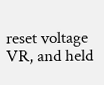reset voltage VR, and held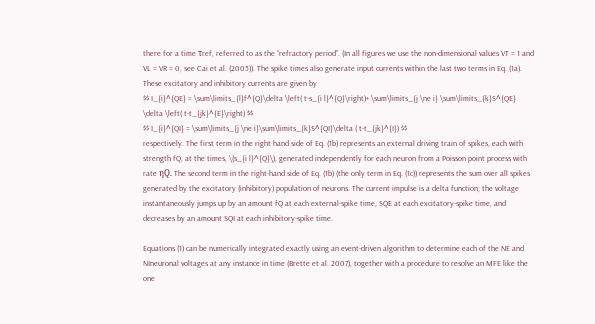there for a time τref, referred to as the “refractory period”. (In all figures we use the non-dimensional values VT = 1 and VL = VR = 0, see Cai et al. (2005)). The spike times also generate input currents within the last two terms in Eq. (1a). These excitatory and inhibitory currents are given by
$$ I_{i}^{QE} = \sum\limits_{l}f^{Q}\delta \left( t-s_{i l}^{Q}\right)+ \sum\limits_{j \ne i} \sum\limits_{k}S^{QE} \delta \left( t-t_{jk}^{E}\right) $$
$$ I_{i}^{QI} = \sum\limits_{j \ne i}\sum\limits_{k}S^{QI}\delta ( t-t_{jk}^{I}) $$
respectively. The first term in the right hand side of Eq. (1b) represents an external driving train of spikes, each with strength fQ, at the times, \(s_{i l}^{Q}\), generated independently for each neuron from a Poisson point process with rate ηQ. The second term in the right-hand side of Eq. (1b) (the only term in Eq. (1c)) represents the sum over all spikes generated by the excitatory (inhibitory) population of neurons. The current impulse is a delta function; the voltage instantaneously jumps up by an amount fQ at each external-spike time, SQE at each excitatory-spike time, and decreases by an amount SQI at each inhibitory-spike time.

Equations (1) can be numerically integrated exactly using an event-driven algorithm to determine each of the NE and NIneuronal voltages at any instance in time (Brette et al. 2007), together with a procedure to resolve an MFE like the one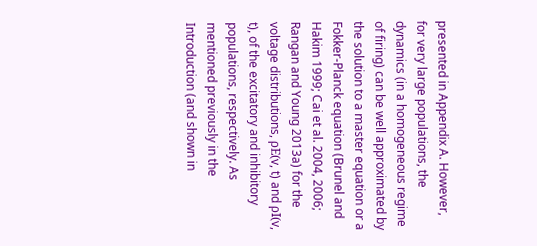presented in Appendix A. However, for very large populations, the dynamics (in a homogeneous regime of firing) can be well approximated by the solution to a master equation or a Fokker-Planck equation (Brunel and Hakim 1999; Cai et al. 2004, 2006; Rangan and Young 2013a) for the voltage distributions, ρE(v, t) and ρI(v, t), of the excitatory and inhibitory populations, respectively. As mentioned previously in the Introduction (and shown in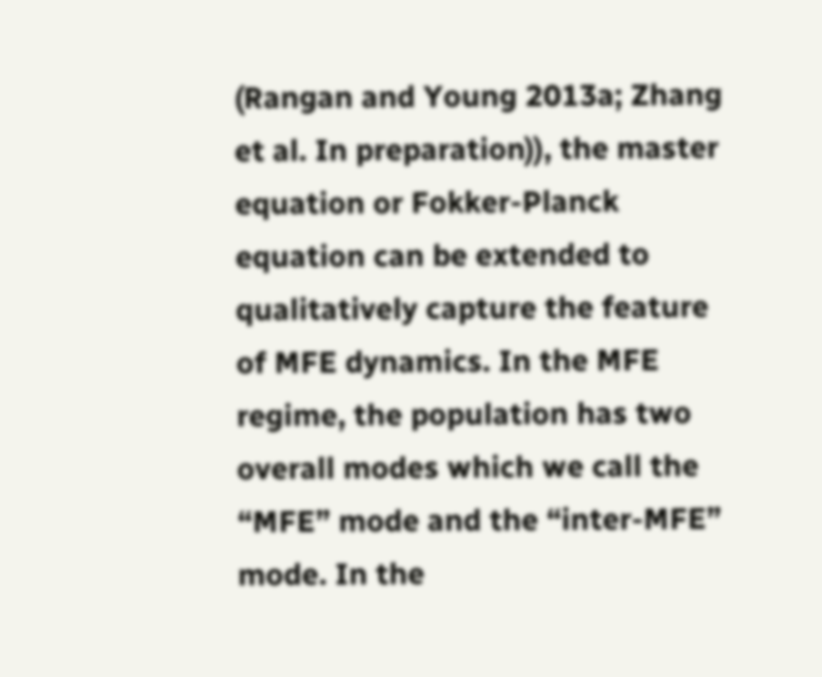(Rangan and Young 2013a; Zhang et al. In preparation)), the master equation or Fokker-Planck equation can be extended to qualitatively capture the feature of MFE dynamics. In the MFE regime, the population has two overall modes which we call the “MFE” mode and the “inter-MFE” mode. In the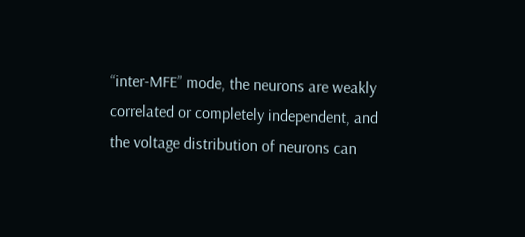“inter-MFE” mode, the neurons are weakly correlated or completely independent, and the voltage distribution of neurons can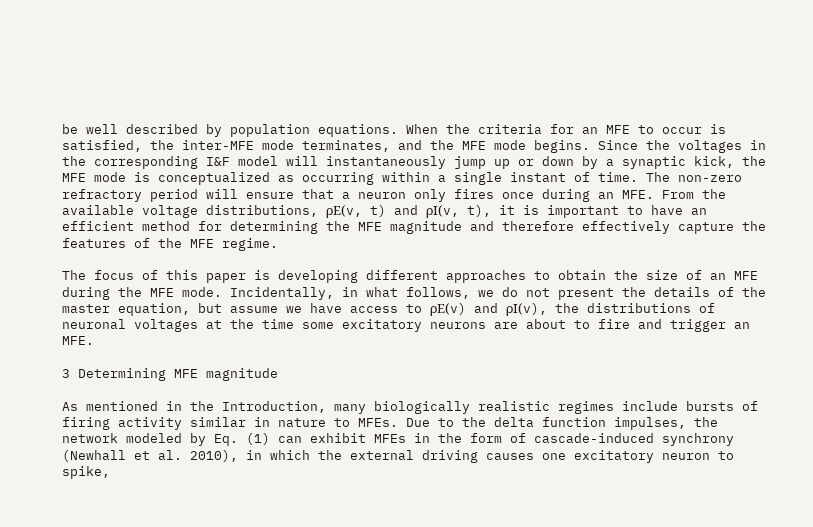be well described by population equations. When the criteria for an MFE to occur is satisfied, the inter-MFE mode terminates, and the MFE mode begins. Since the voltages in the corresponding I&F model will instantaneously jump up or down by a synaptic kick, the MFE mode is conceptualized as occurring within a single instant of time. The non-zero refractory period will ensure that a neuron only fires once during an MFE. From the available voltage distributions, ρE(v, t) and ρI(v, t), it is important to have an efficient method for determining the MFE magnitude and therefore effectively capture the features of the MFE regime.

The focus of this paper is developing different approaches to obtain the size of an MFE during the MFE mode. Incidentally, in what follows, we do not present the details of the master equation, but assume we have access to ρE(v) and ρI(v), the distributions of neuronal voltages at the time some excitatory neurons are about to fire and trigger an MFE.

3 Determining MFE magnitude

As mentioned in the Introduction, many biologically realistic regimes include bursts of firing activity similar in nature to MFEs. Due to the delta function impulses, the network modeled by Eq. (1) can exhibit MFEs in the form of cascade-induced synchrony (Newhall et al. 2010), in which the external driving causes one excitatory neuron to spike,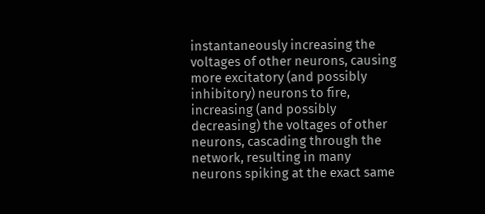instantaneously increasing the voltages of other neurons, causing more excitatory (and possibly inhibitory) neurons to fire, increasing (and possibly decreasing) the voltages of other neurons, cascading through the network, resulting in many neurons spiking at the exact same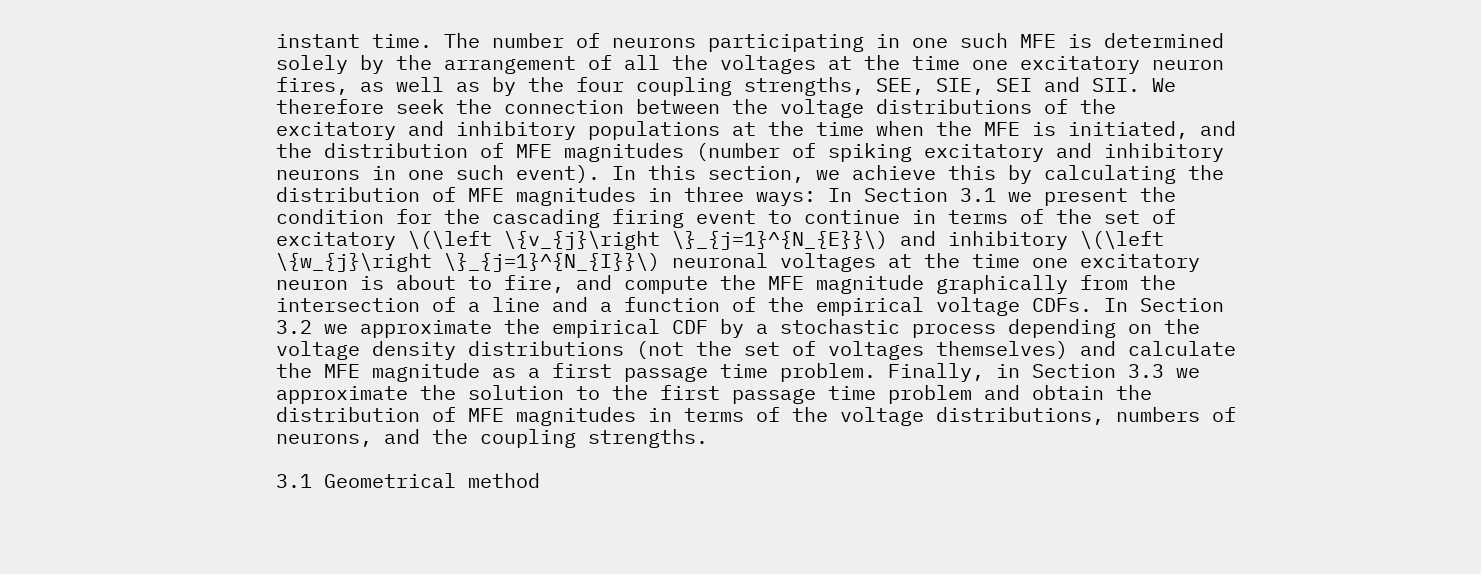instant time. The number of neurons participating in one such MFE is determined solely by the arrangement of all the voltages at the time one excitatory neuron fires, as well as by the four coupling strengths, SEE, SIE, SEI and SII. We therefore seek the connection between the voltage distributions of the excitatory and inhibitory populations at the time when the MFE is initiated, and the distribution of MFE magnitudes (number of spiking excitatory and inhibitory neurons in one such event). In this section, we achieve this by calculating the distribution of MFE magnitudes in three ways: In Section 3.1 we present the condition for the cascading firing event to continue in terms of the set of excitatory \(\left \{v_{j}\right \}_{j=1}^{N_{E}}\) and inhibitory \(\left \{w_{j}\right \}_{j=1}^{N_{I}}\) neuronal voltages at the time one excitatory neuron is about to fire, and compute the MFE magnitude graphically from the intersection of a line and a function of the empirical voltage CDFs. In Section 3.2 we approximate the empirical CDF by a stochastic process depending on the voltage density distributions (not the set of voltages themselves) and calculate the MFE magnitude as a first passage time problem. Finally, in Section 3.3 we approximate the solution to the first passage time problem and obtain the distribution of MFE magnitudes in terms of the voltage distributions, numbers of neurons, and the coupling strengths.

3.1 Geometrical method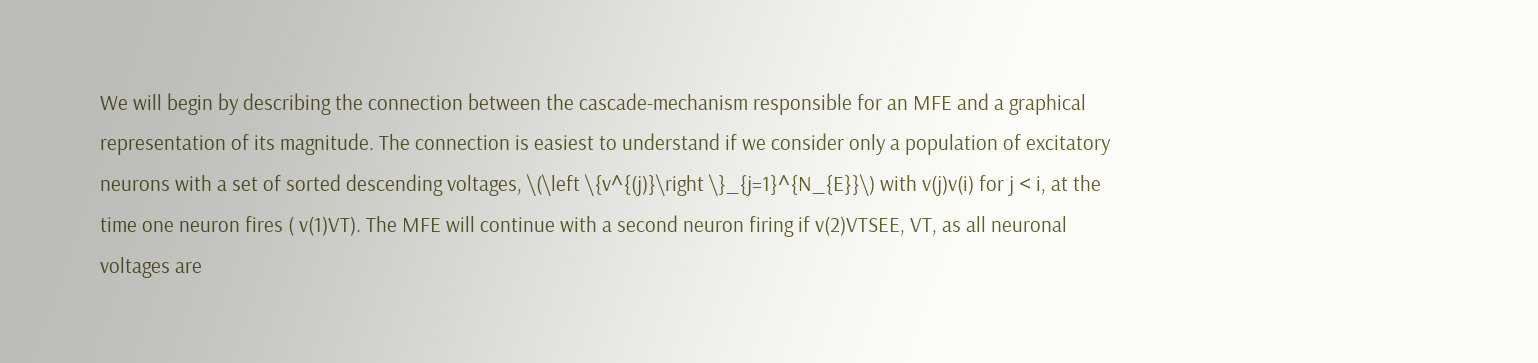We will begin by describing the connection between the cascade-mechanism responsible for an MFE and a graphical representation of its magnitude. The connection is easiest to understand if we consider only a population of excitatory neurons with a set of sorted descending voltages, \(\left \{v^{(j)}\right \}_{j=1}^{N_{E}}\) with v(j)v(i) for j < i, at the time one neuron fires ( v(1)VT). The MFE will continue with a second neuron firing if v(2)VTSEE, VT, as all neuronal voltages are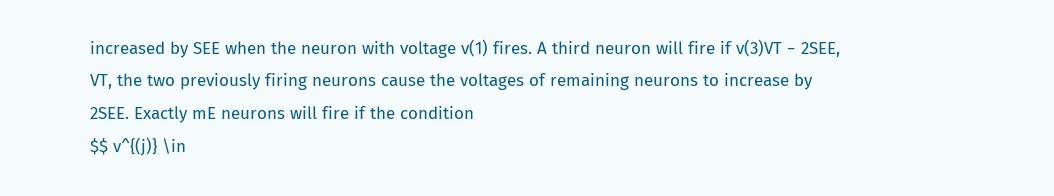increased by SEE when the neuron with voltage v(1) fires. A third neuron will fire if v(3)VT − 2SEE, VT, the two previously firing neurons cause the voltages of remaining neurons to increase by 2SEE. Exactly mE neurons will fire if the condition
$$ v^{(j)} \in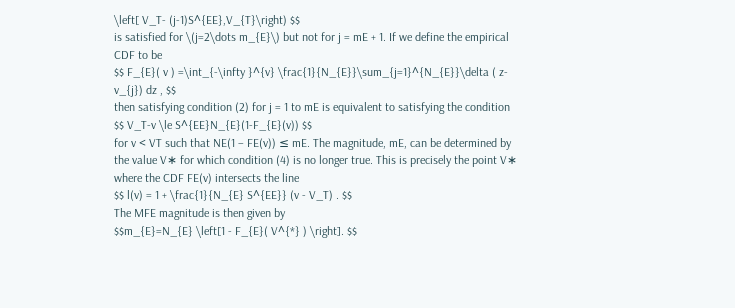\left[ V_T- (j-1)S^{EE},V_{T}\right) $$
is satisfied for \(j=2\dots m_{E}\) but not for j = mE + 1. If we define the empirical CDF to be
$$ F_{E}( v ) =\int_{-\infty }^{v} \frac{1}{N_{E}}\sum_{j=1}^{N_{E}}\delta ( z-v_{j}) dz , $$
then satisfying condition (2) for j = 1 to mE is equivalent to satisfying the condition
$$ V_T-v \le S^{EE}N_{E}(1-F_{E}(v)) $$
for v < VT such that NE(1 − FE(v)) ≤ mE. The magnitude, mE, can be determined by the value V∗ for which condition (4) is no longer true. This is precisely the point V∗ where the CDF FE(v) intersects the line
$$ l(v) = 1 + \frac{1}{N_{E} S^{EE}} (v - V_T) . $$
The MFE magnitude is then given by
$$m_{E}=N_{E} \left[1 - F_{E}( V^{*} ) \right]. $$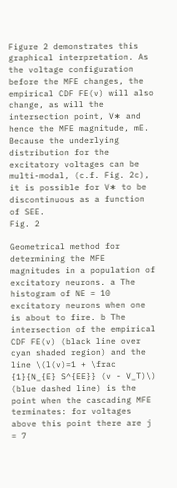Figure 2 demonstrates this graphical interpretation. As the voltage configuration before the MFE changes, the empirical CDF FE(v) will also change, as will the intersection point, V∗ and hence the MFE magnitude, mE. Because the underlying distribution for the excitatory voltages can be multi-modal, (c.f. Fig. 2c), it is possible for V∗ to be discontinuous as a function of SEE.
Fig. 2

Geometrical method for determining the MFE magnitudes in a population of excitatory neurons. a The histogram of NE = 10 excitatory neurons when one is about to fire. b The intersection of the empirical CDF FE(v) (black line over cyan shaded region) and the line \(l(v)=1 + \frac {1}{N_{E} S^{EE}} (v - V_T)\) (blue dashed line) is the point when the cascading MFE terminates: for voltages above this point there are j = 7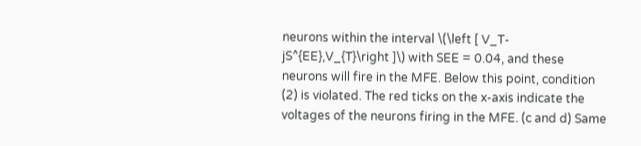neurons within the interval \(\left [ V_T-jS^{EE},V_{T}\right ]\) with SEE = 0.04, and these neurons will fire in the MFE. Below this point, condition (2) is violated. The red ticks on the x-axis indicate the voltages of the neurons firing in the MFE. (c and d) Same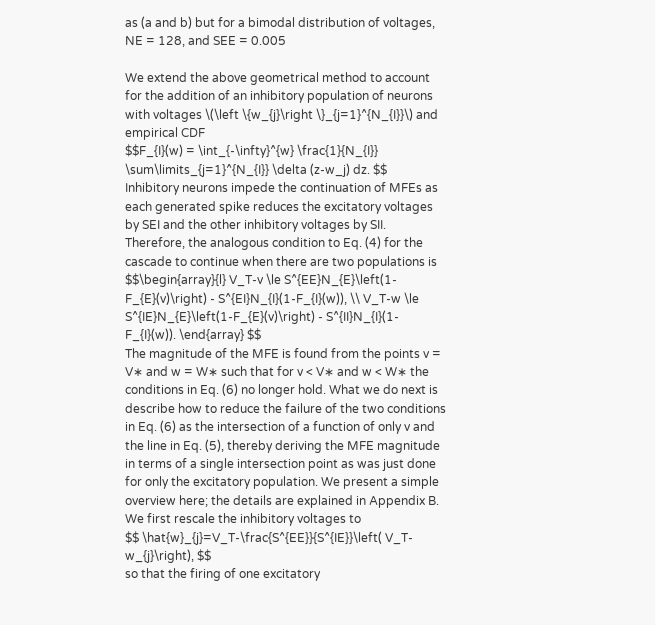as (a and b) but for a bimodal distribution of voltages, NE = 128, and SEE = 0.005

We extend the above geometrical method to account for the addition of an inhibitory population of neurons with voltages \(\left \{w_{j}\right \}_{j=1}^{N_{I}}\) and empirical CDF
$$F_{I}(w) = \int_{-\infty}^{w} \frac{1}{N_{I}} \sum\limits_{j=1}^{N_{I}} \delta (z-w_j) dz. $$
Inhibitory neurons impede the continuation of MFEs as each generated spike reduces the excitatory voltages by SEI and the other inhibitory voltages by SII. Therefore, the analogous condition to Eq. (4) for the cascade to continue when there are two populations is
$$\begin{array}{l} V_T-v \le S^{EE}N_{E}\left(1-F_{E}(v)\right) - S^{EI}N_{I}(1-F_{I}(w)), \\ V_T-w \le S^{IE}N_{E}\left(1-F_{E}(v)\right) - S^{II}N_{I}(1-F_{I}(w)). \end{array} $$
The magnitude of the MFE is found from the points v = V∗ and w = W∗ such that for v < V∗ and w < W∗ the conditions in Eq. (6) no longer hold. What we do next is describe how to reduce the failure of the two conditions in Eq. (6) as the intersection of a function of only v and the line in Eq. (5), thereby deriving the MFE magnitude in terms of a single intersection point as was just done for only the excitatory population. We present a simple overview here; the details are explained in Appendix B.
We first rescale the inhibitory voltages to
$$ \hat{w}_{j}=V_T-\frac{S^{EE}}{S^{IE}}\left( V_T-w_{j}\right), $$
so that the firing of one excitatory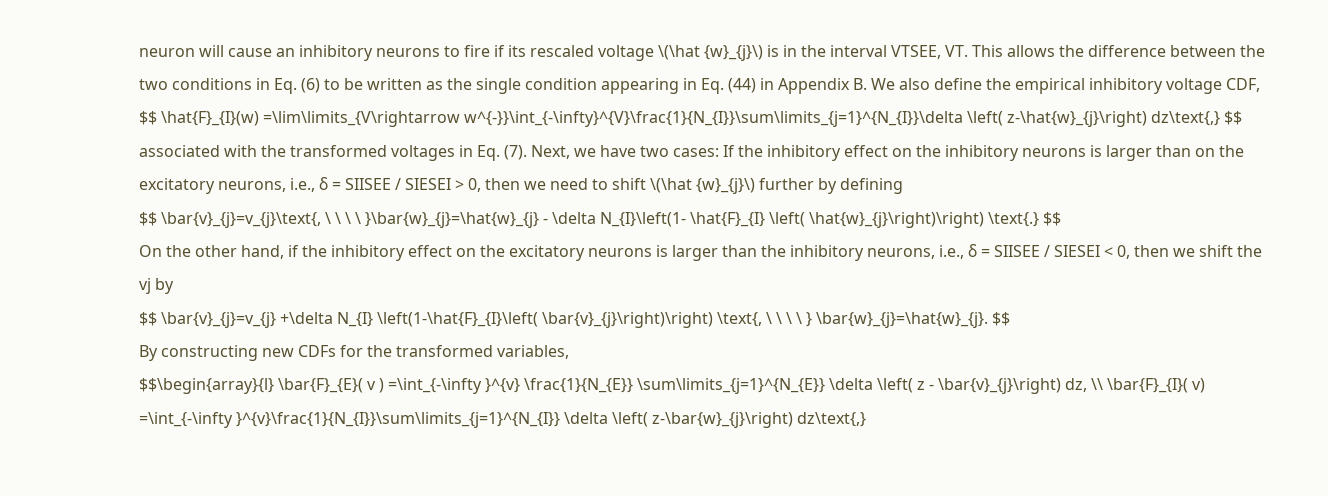neuron will cause an inhibitory neurons to fire if its rescaled voltage \(\hat {w}_{j}\) is in the interval VTSEE, VT. This allows the difference between the two conditions in Eq. (6) to be written as the single condition appearing in Eq. (44) in Appendix B. We also define the empirical inhibitory voltage CDF,
$$ \hat{F}_{I}(w) =\lim\limits_{V\rightarrow w^{-}}\int_{-\infty}^{V}\frac{1}{N_{I}}\sum\limits_{j=1}^{N_{I}}\delta \left( z-\hat{w}_{j}\right) dz\text{,} $$
associated with the transformed voltages in Eq. (7). Next, we have two cases: If the inhibitory effect on the inhibitory neurons is larger than on the excitatory neurons, i.e., δ = SIISEE / SIESEI > 0, then we need to shift \(\hat {w}_{j}\) further by defining
$$ \bar{v}_{j}=v_{j}\text{, \ \ \ \ }\bar{w}_{j}=\hat{w}_{j} - \delta N_{I}\left(1- \hat{F}_{I} \left( \hat{w}_{j}\right)\right) \text{.} $$
On the other hand, if the inhibitory effect on the excitatory neurons is larger than the inhibitory neurons, i.e., δ = SIISEE / SIESEI < 0, then we shift the vj by
$$ \bar{v}_{j}=v_{j} +\delta N_{I} \left(1-\hat{F}_{I}\left( \bar{v}_{j}\right)\right) \text{, \ \ \ \ } \bar{w}_{j}=\hat{w}_{j}. $$
By constructing new CDFs for the transformed variables,
$$\begin{array}{l} \bar{F}_{E}( v ) =\int_{-\infty }^{v} \frac{1}{N_{E}} \sum\limits_{j=1}^{N_{E}} \delta \left( z - \bar{v}_{j}\right) dz, \\ \bar{F}_{I}( v) =\int_{-\infty }^{v}\frac{1}{N_{I}}\sum\limits_{j=1}^{N_{I}} \delta \left( z-\bar{w}_{j}\right) dz\text{,}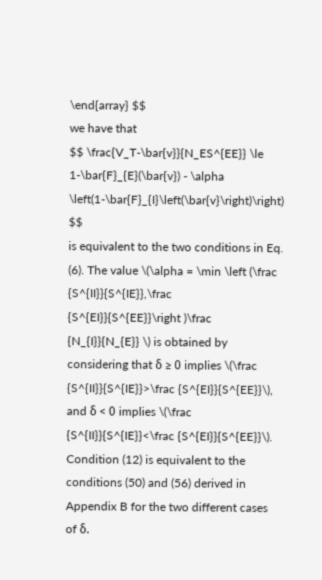\end{array} $$
we have that
$$ \frac{V_T-\bar{v}}{N_ES^{EE}} \le 1-\bar{F}_{E}(\bar{v}) - \alpha \left(1-\bar{F}_{I}\left(\bar{v}\right)\right) $$
is equivalent to the two conditions in Eq. (6). The value \(\alpha = \min \left (\frac {S^{II}}{S^{IE}},\frac {S^{EI}}{S^{EE}}\right )\frac {N_{I}}{N_{E}} \) is obtained by considering that δ ≥ 0 implies \(\frac {S^{II}}{S^{IE}}>\frac {S^{EI}}{S^{EE}}\), and δ < 0 implies \(\frac {S^{II}}{S^{IE}}<\frac {S^{EI}}{S^{EE}}\). Condition (12) is equivalent to the conditions (50) and (56) derived in Appendix B for the two different cases of δ.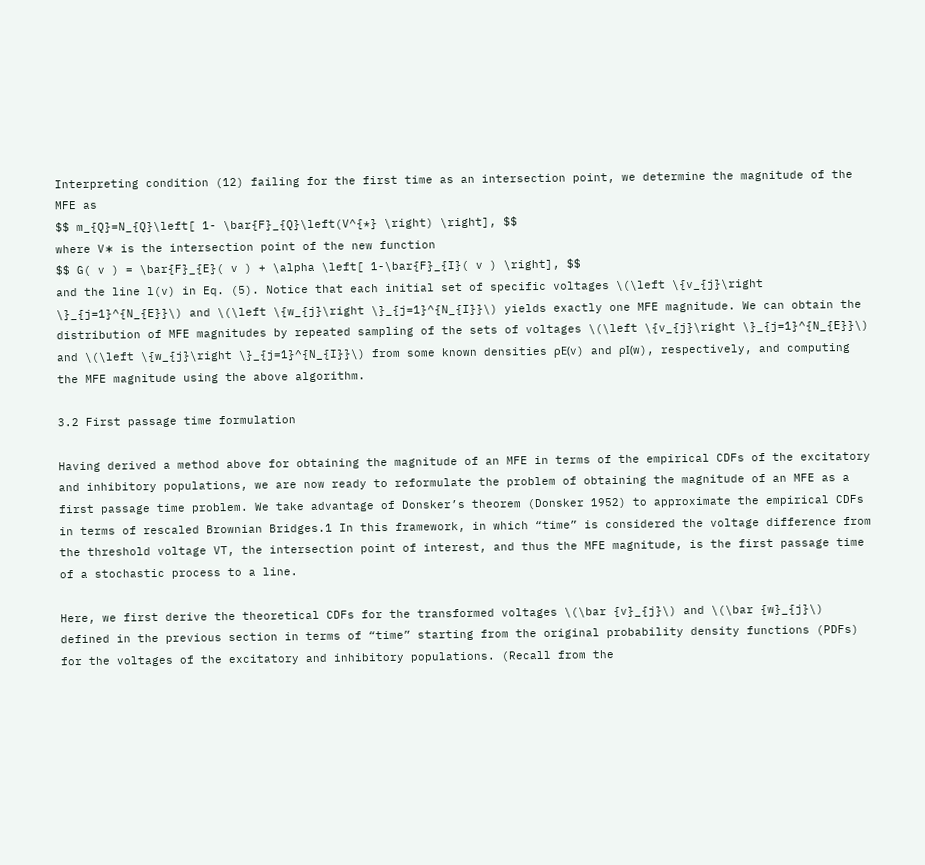Interpreting condition (12) failing for the first time as an intersection point, we determine the magnitude of the MFE as
$$ m_{Q}=N_{Q}\left[ 1- \bar{F}_{Q}\left(V^{*} \right) \right], $$
where V∗ is the intersection point of the new function
$$ G( v ) = \bar{F}_{E}( v ) + \alpha \left[ 1-\bar{F}_{I}( v ) \right], $$
and the line l(v) in Eq. (5). Notice that each initial set of specific voltages \(\left \{v_{j}\right \}_{j=1}^{N_{E}}\) and \(\left \{w_{j}\right \}_{j=1}^{N_{I}}\) yields exactly one MFE magnitude. We can obtain the distribution of MFE magnitudes by repeated sampling of the sets of voltages \(\left \{v_{j}\right \}_{j=1}^{N_{E}}\) and \(\left \{w_{j}\right \}_{j=1}^{N_{I}}\) from some known densities ρE(v) and ρI(w), respectively, and computing the MFE magnitude using the above algorithm.

3.2 First passage time formulation

Having derived a method above for obtaining the magnitude of an MFE in terms of the empirical CDFs of the excitatory and inhibitory populations, we are now ready to reformulate the problem of obtaining the magnitude of an MFE as a first passage time problem. We take advantage of Donsker’s theorem (Donsker 1952) to approximate the empirical CDFs in terms of rescaled Brownian Bridges.1 In this framework, in which “time” is considered the voltage difference from the threshold voltage VT, the intersection point of interest, and thus the MFE magnitude, is the first passage time of a stochastic process to a line.

Here, we first derive the theoretical CDFs for the transformed voltages \(\bar {v}_{j}\) and \(\bar {w}_{j}\) defined in the previous section in terms of “time” starting from the original probability density functions (PDFs) for the voltages of the excitatory and inhibitory populations. (Recall from the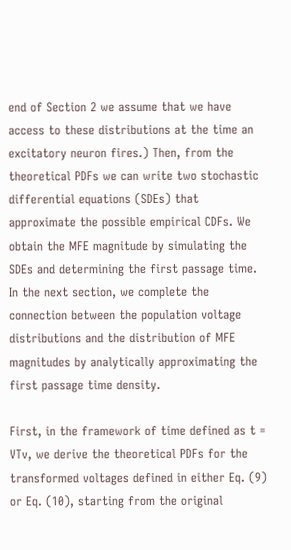end of Section 2 we assume that we have access to these distributions at the time an excitatory neuron fires.) Then, from the theoretical PDFs we can write two stochastic differential equations (SDEs) that approximate the possible empirical CDFs. We obtain the MFE magnitude by simulating the SDEs and determining the first passage time. In the next section, we complete the connection between the population voltage distributions and the distribution of MFE magnitudes by analytically approximating the first passage time density.

First, in the framework of time defined as t = VTv, we derive the theoretical PDFs for the transformed voltages defined in either Eq. (9) or Eq. (10), starting from the original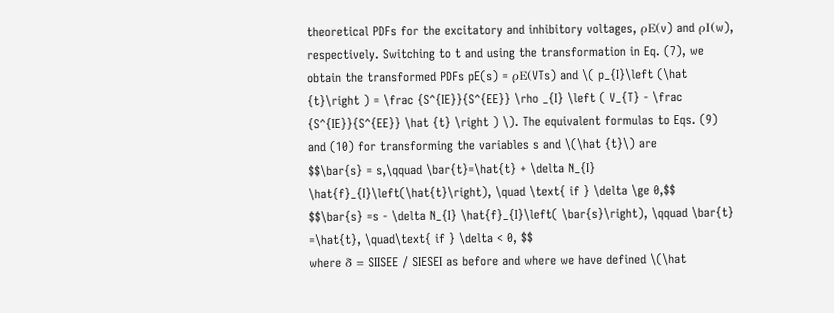theoretical PDFs for the excitatory and inhibitory voltages, ρE(v) and ρI(w), respectively. Switching to t and using the transformation in Eq. (7), we obtain the transformed PDFs pE(s) = ρE(VTs) and \( p_{I}\left (\hat {t}\right ) = \frac {S^{IE}}{S^{EE}} \rho _{I} \left ( V_{T} - \frac {S^{IE}}{S^{EE}} \hat {t} \right ) \). The equivalent formulas to Eqs. (9) and (10) for transforming the variables s and \(\hat {t}\) are
$$\bar{s} = s,\qquad \bar{t}=\hat{t} + \delta N_{I} \hat{f}_{I}\left(\hat{t}\right), \quad \text{ if } \delta \ge 0,$$
$$\bar{s} =s - \delta N_{I} \hat{f}_{I}\left( \bar{s}\right), \qquad \bar{t} =\hat{t}, \quad\text{ if } \delta < 0, $$
where δ = SIISEE / SIESEI as before and where we have defined \(\hat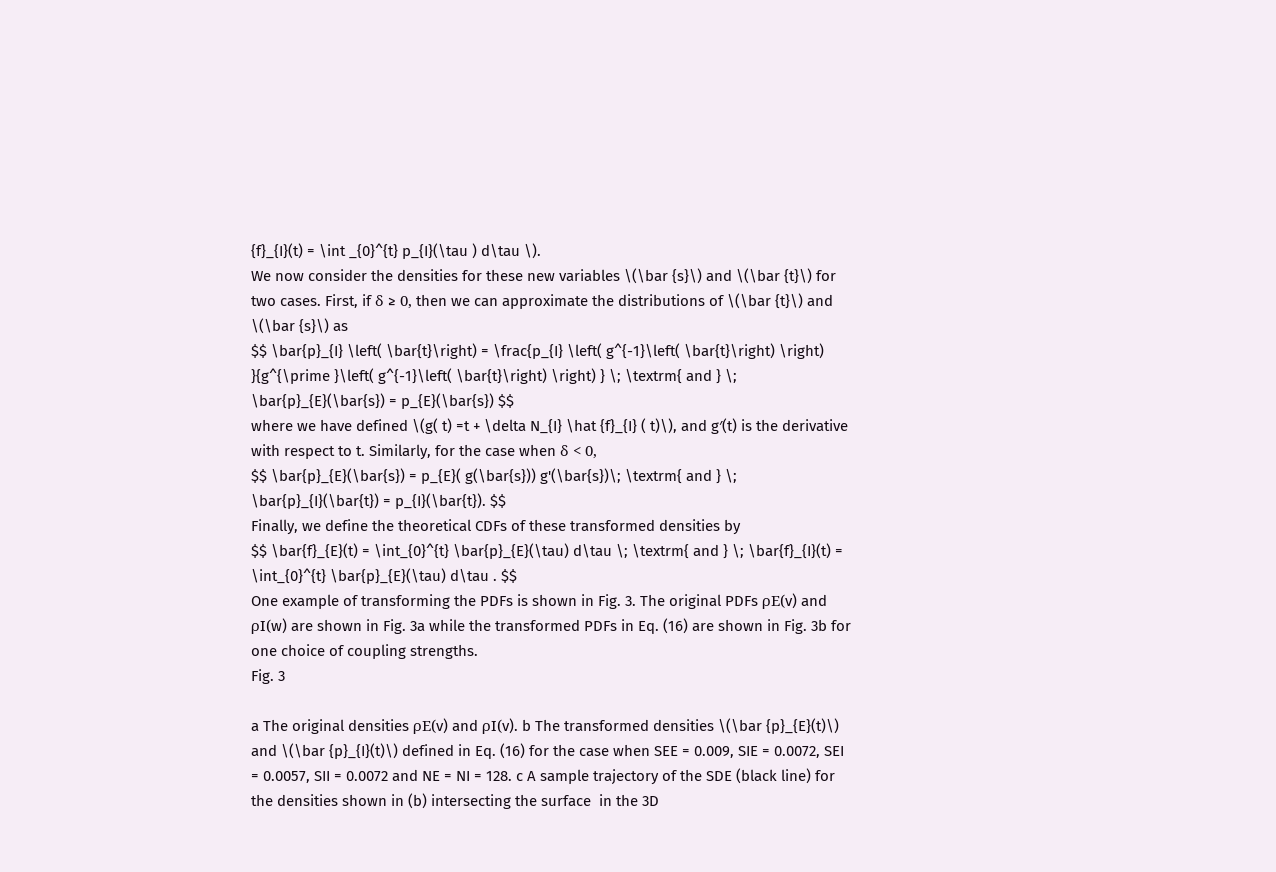{f}_{I}(t) = \int _{0}^{t} p_{I}(\tau ) d\tau \).
We now consider the densities for these new variables \(\bar {s}\) and \(\bar {t}\) for two cases. First, if δ ≥ 0, then we can approximate the distributions of \(\bar {t}\) and \(\bar {s}\) as
$$ \bar{p}_{I} \left( \bar{t}\right) = \frac{p_{I} \left( g^{-1}\left( \bar{t}\right) \right) }{g^{\prime }\left( g^{-1}\left( \bar{t}\right) \right) } \; \textrm{ and } \; \bar{p}_{E}(\bar{s}) = p_{E}(\bar{s}) $$
where we have defined \(g( t) =t + \delta N_{I} \hat {f}_{I} ( t)\), and g′(t) is the derivative with respect to t. Similarly, for the case when δ < 0,
$$ \bar{p}_{E}(\bar{s}) = p_{E}( g(\bar{s})) g'(\bar{s})\; \textrm{ and } \; \bar{p}_{I}(\bar{t}) = p_{I}(\bar{t}). $$
Finally, we define the theoretical CDFs of these transformed densities by
$$ \bar{f}_{E}(t) = \int_{0}^{t} \bar{p}_{E}(\tau) d\tau \; \textrm{ and } \; \bar{f}_{I}(t) = \int_{0}^{t} \bar{p}_{E}(\tau) d\tau . $$
One example of transforming the PDFs is shown in Fig. 3. The original PDFs ρE(v) and ρI(w) are shown in Fig. 3a while the transformed PDFs in Eq. (16) are shown in Fig. 3b for one choice of coupling strengths.
Fig. 3

a The original densities ρE(v) and ρI(v). b The transformed densities \(\bar {p}_{E}(t)\) and \(\bar {p}_{I}(t)\) defined in Eq. (16) for the case when SEE = 0.009, SIE = 0.0072, SEI = 0.0057, SII = 0.0072 and NE = NI = 128. c A sample trajectory of the SDE (black line) for the densities shown in (b) intersecting the surface  in the 3D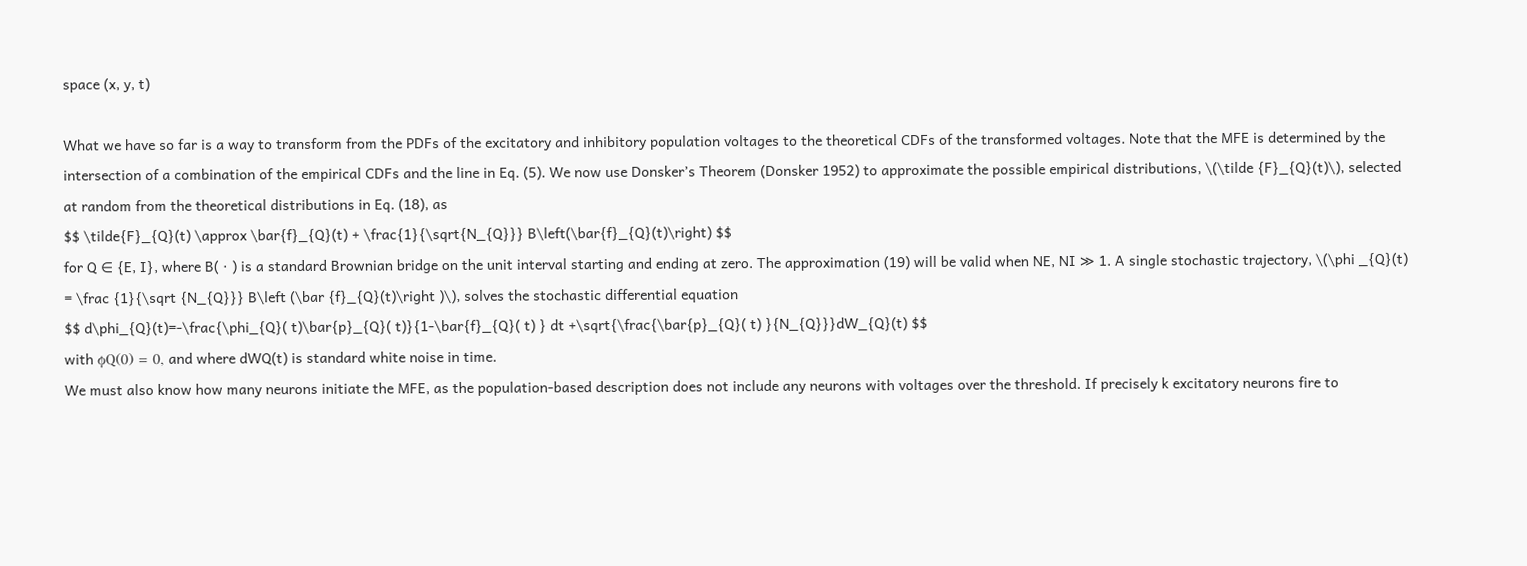space (x, y, t)

What we have so far is a way to transform from the PDFs of the excitatory and inhibitory population voltages to the theoretical CDFs of the transformed voltages. Note that the MFE is determined by the intersection of a combination of the empirical CDFs and the line in Eq. (5). We now use Donsker’s Theorem (Donsker 1952) to approximate the possible empirical distributions, \(\tilde {F}_{Q}(t)\), selected at random from the theoretical distributions in Eq. (18), as
$$ \tilde{F}_{Q}(t) \approx \bar{f}_{Q}(t) + \frac{1}{\sqrt{N_{Q}}} B\left(\bar{f}_{Q}(t)\right) $$
for Q ∈ {E, I}, where B( · ) is a standard Brownian bridge on the unit interval starting and ending at zero. The approximation (19) will be valid when NE, NI ≫ 1. A single stochastic trajectory, \(\phi _{Q}(t) = \frac {1}{\sqrt {N_{Q}}} B\left (\bar {f}_{Q}(t)\right )\), solves the stochastic differential equation
$$ d\phi_{Q}(t)=-\frac{\phi_{Q}( t)\bar{p}_{Q}( t)}{1-\bar{f}_{Q}( t) } dt +\sqrt{\frac{\bar{p}_{Q}( t) }{N_{Q}}}dW_{Q}(t) $$
with ϕQ(0) = 0, and where dWQ(t) is standard white noise in time.
We must also know how many neurons initiate the MFE, as the population-based description does not include any neurons with voltages over the threshold. If precisely k excitatory neurons fire to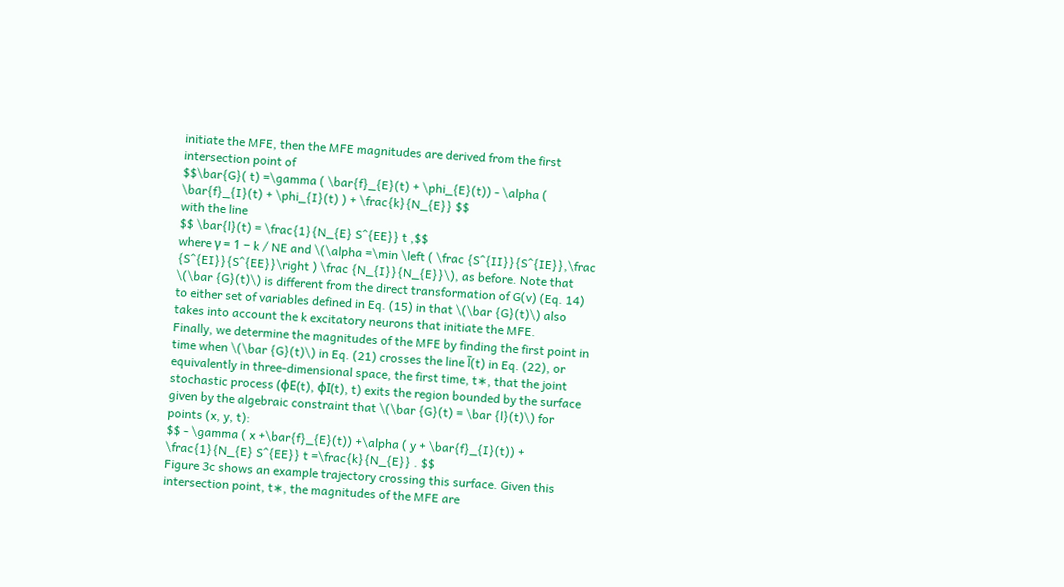initiate the MFE, then the MFE magnitudes are derived from the first intersection point of
$$\bar{G}( t) =\gamma ( \bar{f}_{E}(t) + \phi_{E}(t)) - \alpha ( \bar{f}_{I}(t) + \phi_{I}(t) ) + \frac{k}{N_{E}} $$
with the line
$$ \bar{l}(t) = \frac{1}{N_{E} S^{EE}} t ,$$
where γ = 1 − k / NE and \(\alpha =\min \left ( \frac {S^{II}}{S^{IE}},\frac {S^{EI}}{S^{EE}}\right ) \frac {N_{I}}{N_{E}}\), as before. Note that \(\bar {G}(t)\) is different from the direct transformation of G(v) (Eq. 14) to either set of variables defined in Eq. (15) in that \(\bar {G}(t)\) also takes into account the k excitatory neurons that initiate the MFE.
Finally, we determine the magnitudes of the MFE by finding the first point in time when \(\bar {G}(t)\) in Eq. (21) crosses the line l̄(t) in Eq. (22), or equivalently in three-dimensional space, the first time, t∗, that the joint stochastic process (ϕE(t), ϕI(t), t) exits the region bounded by the surface  given by the algebraic constraint that \(\bar {G}(t) = \bar {l}(t)\) for points (x, y, t):
$$ - \gamma ( x +\bar{f}_{E}(t)) +\alpha ( y + \bar{f}_{I}(t)) + \frac{1}{N_{E} S^{EE}} t =\frac{k}{N_{E}} . $$
Figure 3c shows an example trajectory crossing this surface. Given this intersection point, t∗, the magnitudes of the MFE are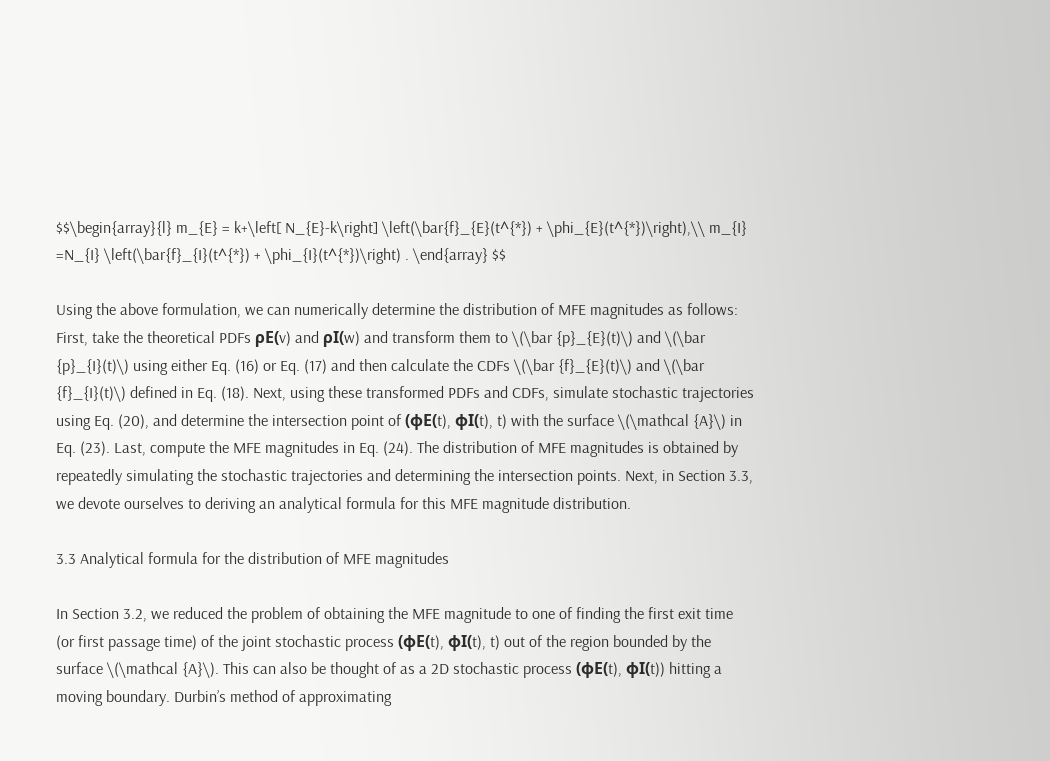$$\begin{array}{l} m_{E} = k+\left[ N_{E}-k\right] \left(\bar{f}_{E}(t^{*}) + \phi_{E}(t^{*})\right),\\ m_{I} =N_{I} \left(\bar{f}_{I}(t^{*}) + \phi_{I}(t^{*})\right) . \end{array} $$

Using the above formulation, we can numerically determine the distribution of MFE magnitudes as follows: First, take the theoretical PDFs ρE(v) and ρI(w) and transform them to \(\bar {p}_{E}(t)\) and \(\bar {p}_{I}(t)\) using either Eq. (16) or Eq. (17) and then calculate the CDFs \(\bar {f}_{E}(t)\) and \(\bar {f}_{I}(t)\) defined in Eq. (18). Next, using these transformed PDFs and CDFs, simulate stochastic trajectories using Eq. (20), and determine the intersection point of (ϕE(t), ϕI(t), t) with the surface \(\mathcal {A}\) in Eq. (23). Last, compute the MFE magnitudes in Eq. (24). The distribution of MFE magnitudes is obtained by repeatedly simulating the stochastic trajectories and determining the intersection points. Next, in Section 3.3, we devote ourselves to deriving an analytical formula for this MFE magnitude distribution.

3.3 Analytical formula for the distribution of MFE magnitudes

In Section 3.2, we reduced the problem of obtaining the MFE magnitude to one of finding the first exit time (or first passage time) of the joint stochastic process (ϕE(t), ϕI(t), t) out of the region bounded by the surface \(\mathcal {A}\). This can also be thought of as a 2D stochastic process (ϕE(t), ϕI(t)) hitting a moving boundary. Durbin’s method of approximating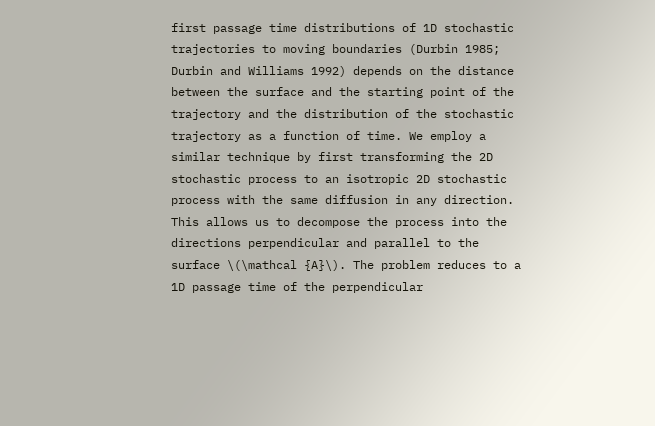first passage time distributions of 1D stochastic trajectories to moving boundaries (Durbin 1985; Durbin and Williams 1992) depends on the distance between the surface and the starting point of the trajectory and the distribution of the stochastic trajectory as a function of time. We employ a similar technique by first transforming the 2D stochastic process to an isotropic 2D stochastic process with the same diffusion in any direction. This allows us to decompose the process into the directions perpendicular and parallel to the surface \(\mathcal {A}\). The problem reduces to a 1D passage time of the perpendicular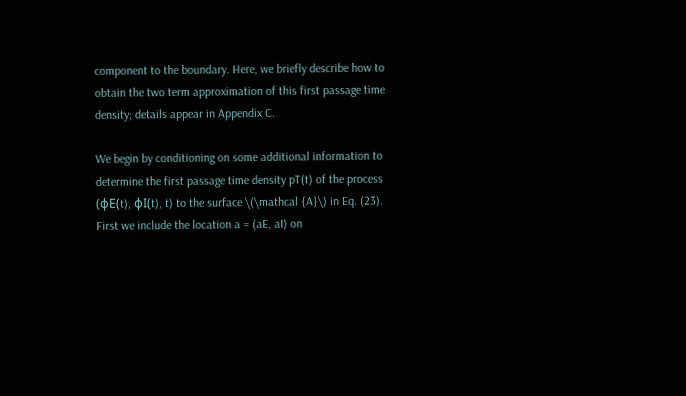component to the boundary. Here, we briefly describe how to obtain the two term approximation of this first passage time density; details appear in Appendix C.

We begin by conditioning on some additional information to determine the first passage time density pT(t) of the process (ϕE(t), ϕI(t), t) to the surface \(\mathcal {A}\) in Eq. (23). First we include the location a = (aE, aI) on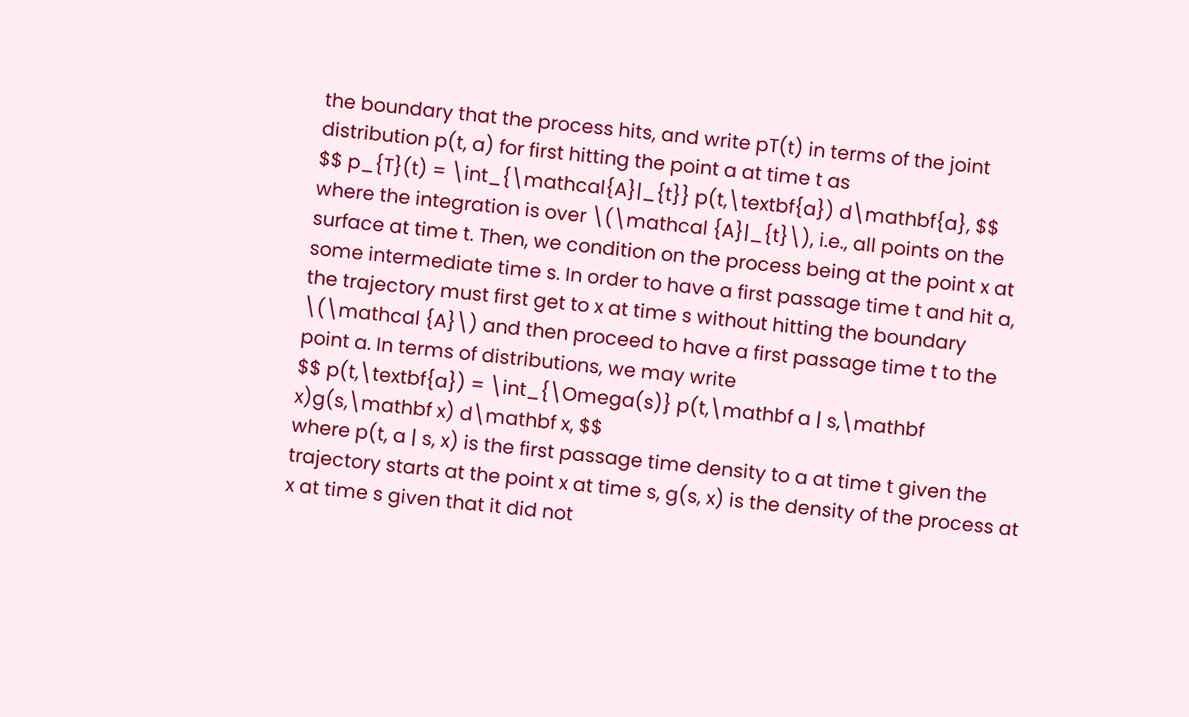the boundary that the process hits, and write pT(t) in terms of the joint distribution p(t, a) for first hitting the point a at time t as
$$ p_{T}(t) = \int_{\mathcal{A}|_{t}} p(t,\textbf{a}) d\mathbf{a}, $$
where the integration is over \(\mathcal {A}|_{t}\), i.e., all points on the surface at time t. Then, we condition on the process being at the point x at some intermediate time s. In order to have a first passage time t and hit a, the trajectory must first get to x at time s without hitting the boundary \(\mathcal {A}\) and then proceed to have a first passage time t to the point a. In terms of distributions, we may write
$$ p(t,\textbf{a}) = \int_{\Omega(s)} p(t,\mathbf a | s,\mathbf x)g(s,\mathbf x) d\mathbf x, $$
where p(t, a | s, x) is the first passage time density to a at time t given the trajectory starts at the point x at time s, g(s, x) is the density of the process at x at time s given that it did not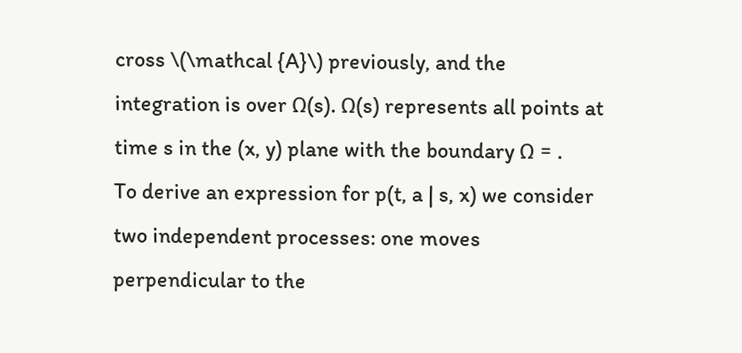cross \(\mathcal {A}\) previously, and the integration is over Ω(s). Ω(s) represents all points at time s in the (x, y) plane with the boundary Ω = .
To derive an expression for p(t, a | s, x) we consider two independent processes: one moves perpendicular to the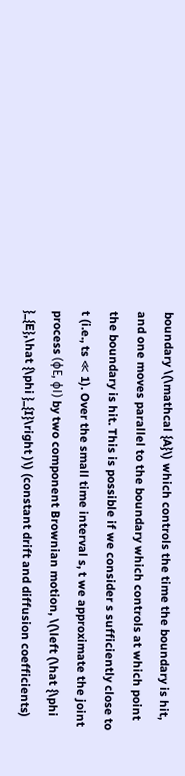boundary \(\mathcal {A}\) which controls the time the boundary is hit, and one moves parallel to the boundary which controls at which point the boundary is hit. This is possible if we consider s sufficiently close to t (i.e., ts ≪ 1). Over the small time interval s, t we approximate the joint process (ϕE, ϕI) by two component Brownian motion, \(\left (\hat {\phi }_{E},\hat {\phi }_{I}\right )\) (constant drift and diffusion coefficients)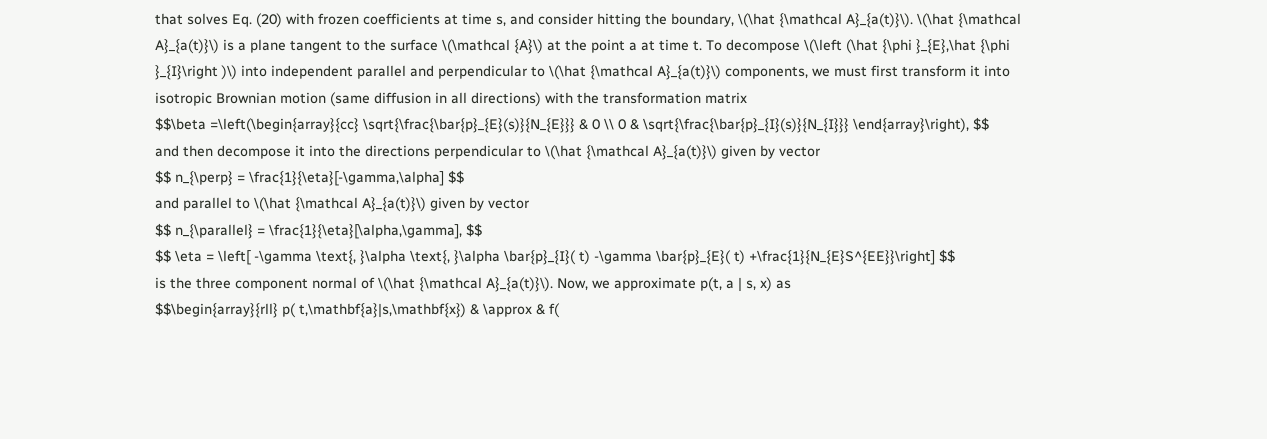that solves Eq. (20) with frozen coefficients at time s, and consider hitting the boundary, \(\hat {\mathcal A}_{a(t)}\). \(\hat {\mathcal A}_{a(t)}\) is a plane tangent to the surface \(\mathcal {A}\) at the point a at time t. To decompose \(\left (\hat {\phi }_{E},\hat {\phi }_{I}\right )\) into independent parallel and perpendicular to \(\hat {\mathcal A}_{a(t)}\) components, we must first transform it into isotropic Brownian motion (same diffusion in all directions) with the transformation matrix
$$\beta =\left(\begin{array}{cc} \sqrt{\frac{\bar{p}_{E}(s)}{N_{E}}} & 0 \\ 0 & \sqrt{\frac{\bar{p}_{I}(s)}{N_{I}}} \end{array}\right), $$
and then decompose it into the directions perpendicular to \(\hat {\mathcal A}_{a(t)}\) given by vector
$$ n_{\perp} = \frac{1}{\eta}[-\gamma,\alpha] $$
and parallel to \(\hat {\mathcal A}_{a(t)}\) given by vector
$$ n_{\parallel} = \frac{1}{\eta}[\alpha,\gamma], $$
$$ \eta = \left[ -\gamma \text{, }\alpha \text{, }\alpha \bar{p}_{I}( t) -\gamma \bar{p}_{E}( t) +\frac{1}{N_{E}S^{EE}}\right] $$
is the three component normal of \(\hat {\mathcal A}_{a(t)}\). Now, we approximate p(t, a | s, x) as
$$\begin{array}{rll} p( t,\mathbf{a}|s,\mathbf{x}) & \approx & f(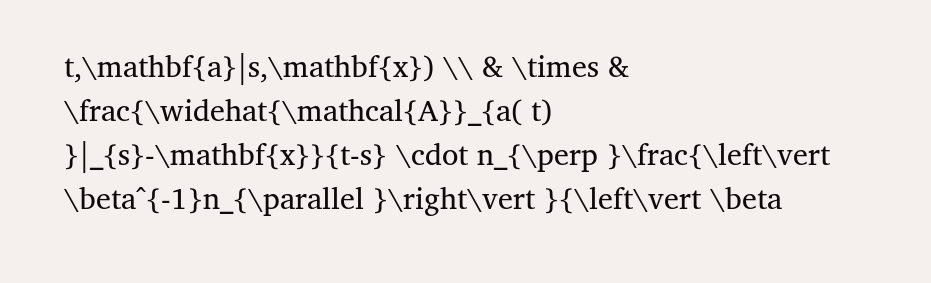t,\mathbf{a}|s,\mathbf{x}) \\ & \times & \frac{\widehat{\mathcal{A}}_{a( t) }|_{s}-\mathbf{x}}{t-s} \cdot n_{\perp }\frac{\left\vert \beta^{-1}n_{\parallel }\right\vert }{\left\vert \beta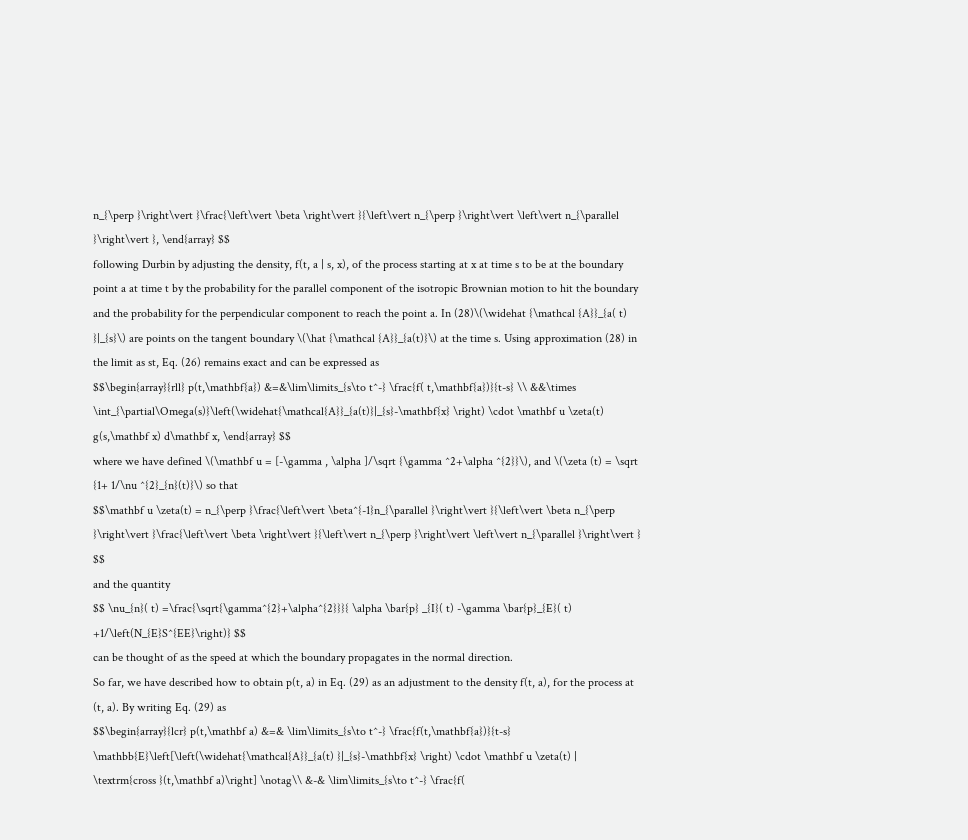n_{\perp }\right\vert }\frac{\left\vert \beta \right\vert }{\left\vert n_{\perp }\right\vert \left\vert n_{\parallel }\right\vert }, \end{array} $$
following Durbin by adjusting the density, f(t, a | s, x), of the process starting at x at time s to be at the boundary point a at time t by the probability for the parallel component of the isotropic Brownian motion to hit the boundary and the probability for the perpendicular component to reach the point a. In (28)\(\widehat {\mathcal {A}}_{a( t) }|_{s}\) are points on the tangent boundary \(\hat {\mathcal {A}}_{a(t)}\) at the time s. Using approximation (28) in the limit as st, Eq. (26) remains exact and can be expressed as
$$\begin{array}{rll} p(t,\mathbf{a}) &=&\lim\limits_{s\to t^-} \frac{f( t,\mathbf{a})}{t-s} \\ &&\times \int_{\partial\Omega(s)}\left(\widehat{\mathcal{A}}_{a(t)}|_{s}-\mathbf{x} \right) \cdot \mathbf u \zeta(t) g(s,\mathbf x) d\mathbf x, \end{array} $$
where we have defined \(\mathbf u = [-\gamma , \alpha ]/\sqrt {\gamma ^2+\alpha ^{2}}\), and \(\zeta (t) = \sqrt {1+ 1/\nu ^{2}_{n}(t)}\) so that
$$\mathbf u \zeta(t) = n_{\perp }\frac{\left\vert \beta^{-1}n_{\parallel }\right\vert }{\left\vert \beta n_{\perp }\right\vert }\frac{\left\vert \beta \right\vert }{\left\vert n_{\perp }\right\vert \left\vert n_{\parallel }\right\vert } $$
and the quantity
$$ \nu_{n}( t) =\frac{\sqrt{\gamma^{2}+\alpha^{2}}}{ \alpha \bar{p} _{I}( t) -\gamma \bar{p}_{E}( t) +1/\left(N_{E}S^{EE}\right)} $$
can be thought of as the speed at which the boundary propagates in the normal direction.
So far, we have described how to obtain p(t, a) in Eq. (29) as an adjustment to the density f(t, a), for the process at (t, a). By writing Eq. (29) as
$$\begin{array}{lcr} p(t,\mathbf a) &=& \lim\limits_{s\to t^-} \frac{f(t,\mathbf{a})}{t-s} \mathbb{E}\left[\left(\widehat{\mathcal{A}}_{a(t) }|_{s}-\mathbf{x} \right) \cdot \mathbf u \zeta(t) | \textrm{cross }(t,\mathbf a)\right] \notag\\ &-& \lim\limits_{s\to t^-} \frac{f(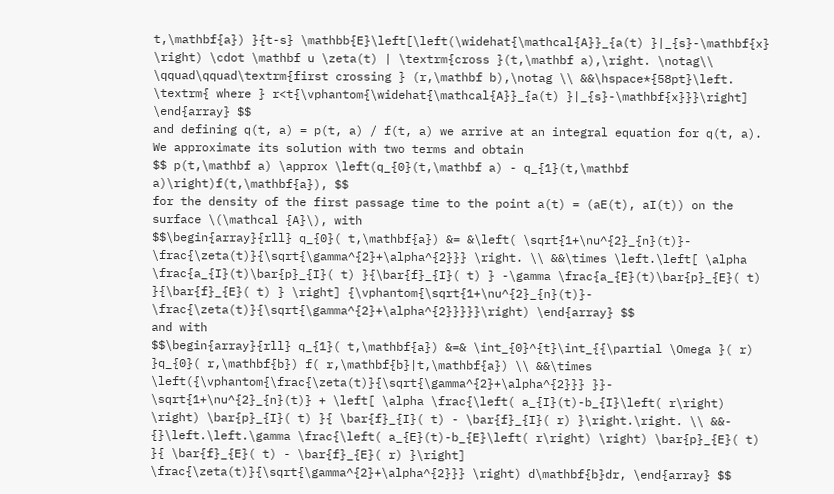t,\mathbf{a}) }{t-s} \mathbb{E}\left[\left(\widehat{\mathcal{A}}_{a(t) }|_{s}-\mathbf{x} \right) \cdot \mathbf u \zeta(t) | \textrm{cross }(t,\mathbf a),\right. \notag\\ \qquad\qquad\textrm{first crossing } (r,\mathbf b),\notag \\ &&\hspace*{58pt}\left. \textrm{ where } r<t{\vphantom{\widehat{\mathcal{A}}_{a(t) }|_{s}-\mathbf{x}}}\right] \end{array} $$
and defining q(t, a) = p(t, a) / f(t, a) we arrive at an integral equation for q(t, a). We approximate its solution with two terms and obtain
$$ p(t,\mathbf a) \approx \left(q_{0}(t,\mathbf a) - q_{1}(t,\mathbf a)\right)f(t,\mathbf{a}), $$
for the density of the first passage time to the point a(t) = (aE(t), aI(t)) on the surface \(\mathcal {A}\), with
$$\begin{array}{rll} q_{0}( t,\mathbf{a}) &= &\left( \sqrt{1+\nu^{2}_{n}(t)}- \frac{\zeta(t)}{\sqrt{\gamma^{2}+\alpha^{2}}} \right. \\ &&\times \left.\left[ \alpha \frac{a_{I}(t)\bar{p}_{I}( t) }{\bar{f}_{I}( t) } -\gamma \frac{a_{E}(t)\bar{p}_{E}( t) }{\bar{f}_{E}( t) } \right] {\vphantom{\sqrt{1+\nu^{2}_{n}(t)}- \frac{\zeta(t)}{\sqrt{\gamma^{2}+\alpha^{2}}}}}\right) \end{array} $$
and with
$$\begin{array}{rll} q_{1}( t,\mathbf{a}) &=& \int_{0}^{t}\int_{{\partial \Omega }( r) }q_{0}( r,\mathbf{b}) f( r,\mathbf{b}|t,\mathbf{a}) \\ &&\times \left({\vphantom{\frac{\zeta(t)}{\sqrt{\gamma^{2}+\alpha^{2}}} }}- \sqrt{1+\nu^{2}_{n}(t)} + \left[ \alpha \frac{\left( a_{I}(t)-b_{I}\left( r\right) \right) \bar{p}_{I}( t) }{ \bar{f}_{I}( t) - \bar{f}_{I}( r) }\right.\right. \\ &&- {}\left.\left.\gamma \frac{\left( a_{E}(t)-b_{E}\left( r\right) \right) \bar{p}_{E}( t) }{ \bar{f}_{E}( t) - \bar{f}_{E}( r) }\right] \frac{\zeta(t)}{\sqrt{\gamma^{2}+\alpha^{2}}} \right) d\mathbf{b}dr, \end{array} $$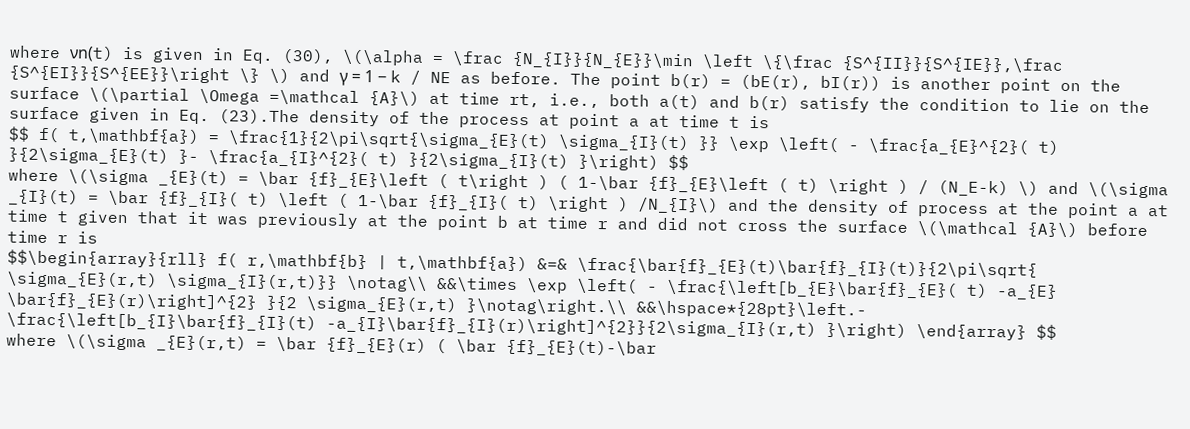where νn(t) is given in Eq. (30), \(\alpha = \frac {N_{I}}{N_{E}}\min \left \{\frac {S^{II}}{S^{IE}},\frac {S^{EI}}{S^{EE}}\right \} \) and γ = 1 − k / NE as before. The point b(r) = (bE(r), bI(r)) is another point on the surface \(\partial \Omega =\mathcal {A}\) at time rt, i.e., both a(t) and b(r) satisfy the condition to lie on the surface given in Eq. (23).The density of the process at point a at time t is
$$ f( t,\mathbf{a}) = \frac{1}{2\pi\sqrt{\sigma_{E}(t) \sigma_{I}(t) }} \exp \left( - \frac{a_{E}^{2}( t) }{2\sigma_{E}(t) }- \frac{a_{I}^{2}( t) }{2\sigma_{I}(t) }\right) $$
where \(\sigma _{E}(t) = \bar {f}_{E}\left ( t\right ) ( 1-\bar {f}_{E}\left ( t) \right ) / (N_E-k) \) and \(\sigma _{I}(t) = \bar {f}_{I}( t) \left ( 1-\bar {f}_{I}( t) \right ) /N_{I}\) and the density of process at the point a at time t given that it was previously at the point b at time r and did not cross the surface \(\mathcal {A}\) before time r is
$$\begin{array}{rll} f( r,\mathbf{b} | t,\mathbf{a}) &=& \frac{\bar{f}_{E}(t)\bar{f}_{I}(t)}{2\pi\sqrt{ \sigma_{E}(r,t) \sigma_{I}(r,t)}} \notag\\ &&\times \exp \left( - \frac{\left[b_{E}\bar{f}_{E}( t) -a_{E} \bar{f}_{E}(r)\right]^{2} }{2 \sigma_{E}(r,t) }\notag\right.\\ &&\hspace*{28pt}\left.- \frac{\left[b_{I}\bar{f}_{I}(t) -a_{I}\bar{f}_{I}(r)\right]^{2}}{2\sigma_{I}(r,t) }\right) \end{array} $$
where \(\sigma _{E}(r,t) = \bar {f}_{E}(r) ( \bar {f}_{E}(t)-\bar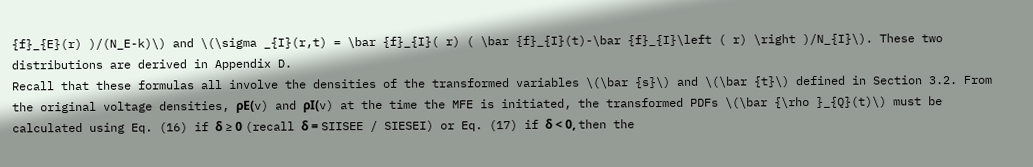{f}_{E}(r) )/(N_E-k)\) and \(\sigma _{I}(r,t) = \bar {f}_{I}( r) ( \bar {f}_{I}(t)-\bar {f}_{I}\left ( r) \right )/N_{I}\). These two distributions are derived in Appendix D.
Recall that these formulas all involve the densities of the transformed variables \(\bar {s}\) and \(\bar {t}\) defined in Section 3.2. From the original voltage densities, ρE(v) and ρI(v) at the time the MFE is initiated, the transformed PDFs \(\bar {\rho }_{Q}(t)\) must be calculated using Eq. (16) if δ ≥ 0 (recall δ = SIISEE / SIESEI) or Eq. (17) if δ < 0, then the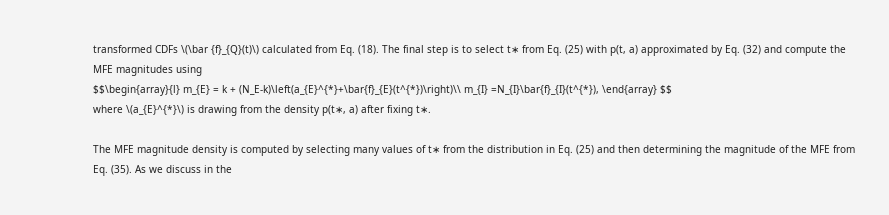transformed CDFs \(\bar {f}_{Q}(t)\) calculated from Eq. (18). The final step is to select t∗ from Eq. (25) with p(t, a) approximated by Eq. (32) and compute the MFE magnitudes using
$$\begin{array}{l} m_{E} = k + (N_E-k)\left(a_{E}^{*}+\bar{f}_{E}(t^{*})\right)\\ m_{I} =N_{I}\bar{f}_{I}(t^{*}), \end{array} $$
where \(a_{E}^{*}\) is drawing from the density p(t∗, a) after fixing t∗.

The MFE magnitude density is computed by selecting many values of t∗ from the distribution in Eq. (25) and then determining the magnitude of the MFE from Eq. (35). As we discuss in the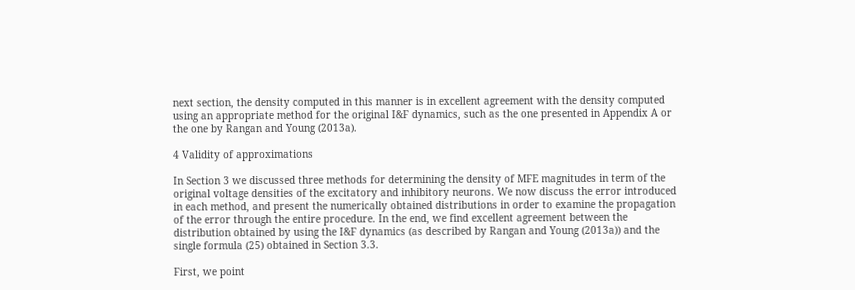next section, the density computed in this manner is in excellent agreement with the density computed using an appropriate method for the original I&F dynamics, such as the one presented in Appendix A or the one by Rangan and Young (2013a).

4 Validity of approximations

In Section 3 we discussed three methods for determining the density of MFE magnitudes in term of the original voltage densities of the excitatory and inhibitory neurons. We now discuss the error introduced in each method, and present the numerically obtained distributions in order to examine the propagation of the error through the entire procedure. In the end, we find excellent agreement between the distribution obtained by using the I&F dynamics (as described by Rangan and Young (2013a)) and the single formula (25) obtained in Section 3.3.

First, we point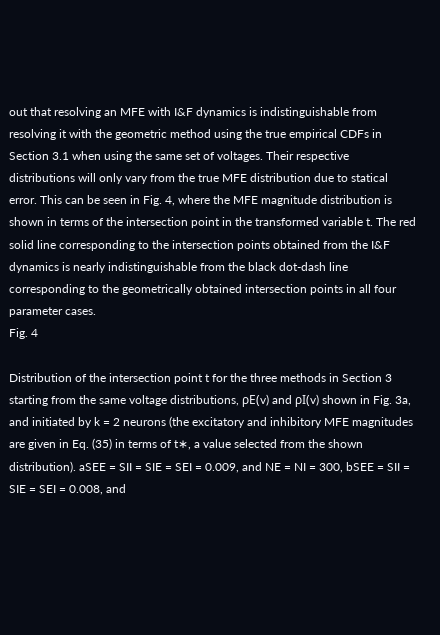out that resolving an MFE with I&F dynamics is indistinguishable from resolving it with the geometric method using the true empirical CDFs in Section 3.1 when using the same set of voltages. Their respective distributions will only vary from the true MFE distribution due to statical error. This can be seen in Fig. 4, where the MFE magnitude distribution is shown in terms of the intersection point in the transformed variable t. The red solid line corresponding to the intersection points obtained from the I&F dynamics is nearly indistinguishable from the black dot-dash line corresponding to the geometrically obtained intersection points in all four parameter cases.
Fig. 4

Distribution of the intersection point t for the three methods in Section 3 starting from the same voltage distributions, ρE(v) and ρI(v) shown in Fig. 3a, and initiated by k = 2 neurons (the excitatory and inhibitory MFE magnitudes are given in Eq. (35) in terms of t∗, a value selected from the shown distribution). aSEE = SII = SIE = SEI = 0.009, and NE = NI = 300, bSEE = SII = SIE = SEI = 0.008, and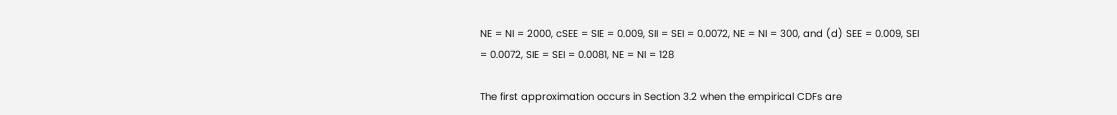NE = NI = 2000, cSEE = SIE = 0.009, SII = SEI = 0.0072, NE = NI = 300, and (d) SEE = 0.009, SEI = 0.0072, SIE = SEI = 0.0081, NE = NI = 128

The first approximation occurs in Section 3.2 when the empirical CDFs are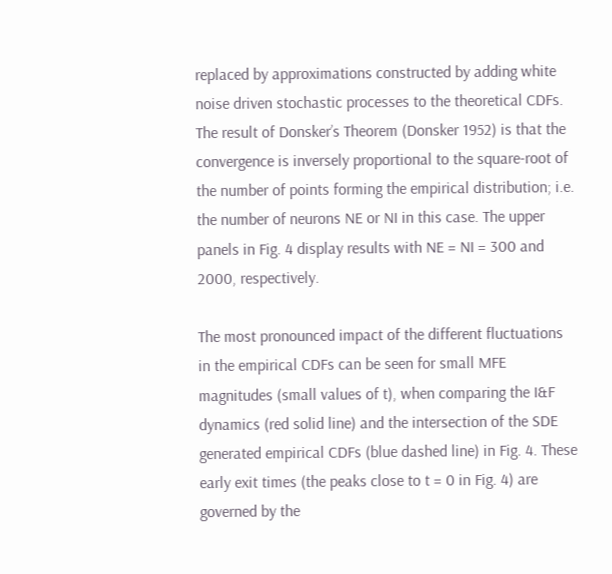replaced by approximations constructed by adding white noise driven stochastic processes to the theoretical CDFs. The result of Donsker’s Theorem (Donsker 1952) is that the convergence is inversely proportional to the square-root of the number of points forming the empirical distribution; i.e. the number of neurons NE or NI in this case. The upper panels in Fig. 4 display results with NE = NI = 300 and 2000, respectively.

The most pronounced impact of the different fluctuations in the empirical CDFs can be seen for small MFE magnitudes (small values of t), when comparing the I&F dynamics (red solid line) and the intersection of the SDE generated empirical CDFs (blue dashed line) in Fig. 4. These early exit times (the peaks close to t = 0 in Fig. 4) are governed by the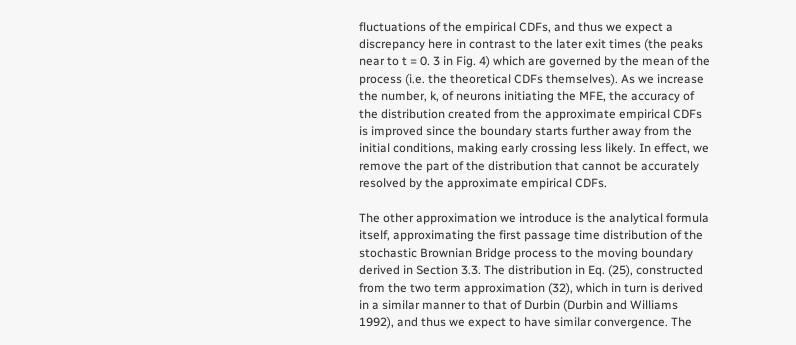fluctuations of the empirical CDFs, and thus we expect a discrepancy here in contrast to the later exit times (the peaks near to t = 0. 3 in Fig. 4) which are governed by the mean of the process (i.e. the theoretical CDFs themselves). As we increase the number, k, of neurons initiating the MFE, the accuracy of the distribution created from the approximate empirical CDFs is improved since the boundary starts further away from the initial conditions, making early crossing less likely. In effect, we remove the part of the distribution that cannot be accurately resolved by the approximate empirical CDFs.

The other approximation we introduce is the analytical formula itself, approximating the first passage time distribution of the stochastic Brownian Bridge process to the moving boundary derived in Section 3.3. The distribution in Eq. (25), constructed from the two term approximation (32), which in turn is derived in a similar manner to that of Durbin (Durbin and Williams 1992), and thus we expect to have similar convergence. The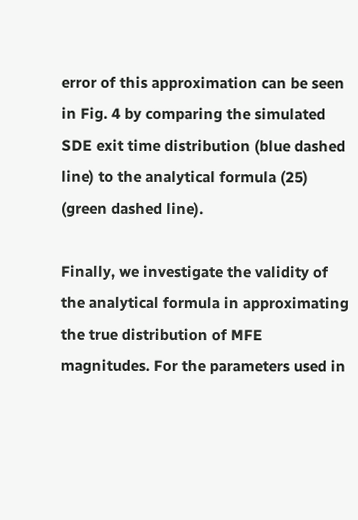error of this approximation can be seen in Fig. 4 by comparing the simulated SDE exit time distribution (blue dashed line) to the analytical formula (25) (green dashed line).

Finally, we investigate the validity of the analytical formula in approximating the true distribution of MFE magnitudes. For the parameters used in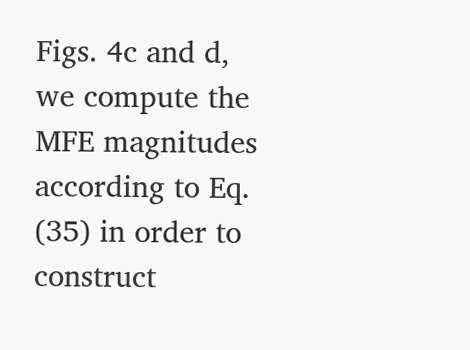Figs. 4c and d, we compute the MFE magnitudes according to Eq. (35) in order to construct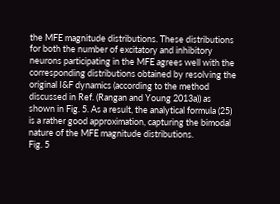the MFE magnitude distributions. These distributions for both the number of excitatory and inhibitory neurons participating in the MFE agrees well with the corresponding distributions obtained by resolving the original I&F dynamics (according to the method discussed in Ref. (Rangan and Young 2013a)) as shown in Fig. 5. As a result, the analytical formula (25) is a rather good approximation, capturing the bimodal nature of the MFE magnitude distributions.
Fig. 5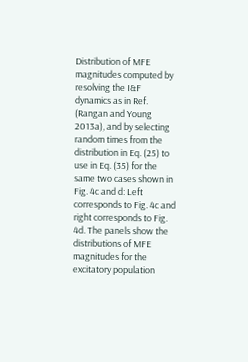Distribution of MFE magnitudes computed by resolving the I&F dynamics as in Ref. (Rangan and Young 2013a), and by selecting random times from the distribution in Eq. (25) to use in Eq. (35) for the same two cases shown in Fig. 4c and d: Left corresponds to Fig. 4c and right corresponds to Fig. 4d. The panels show the distributions of MFE magnitudes for the excitatory population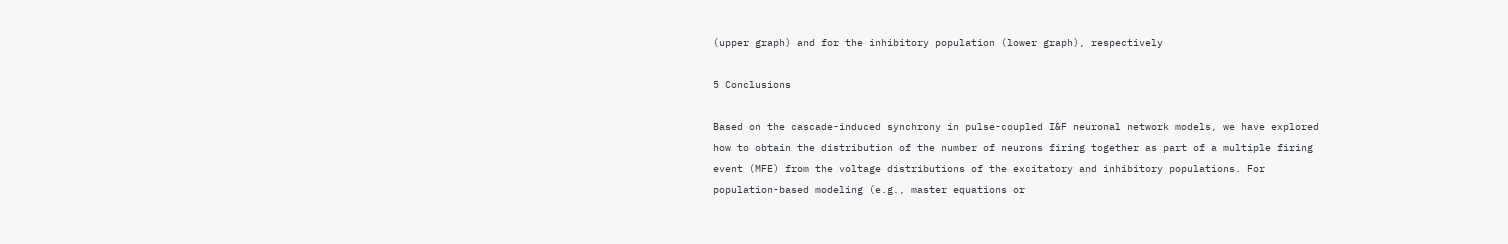(upper graph) and for the inhibitory population (lower graph), respectively

5 Conclusions

Based on the cascade-induced synchrony in pulse-coupled I&F neuronal network models, we have explored how to obtain the distribution of the number of neurons firing together as part of a multiple firing event (MFE) from the voltage distributions of the excitatory and inhibitory populations. For population-based modeling (e.g., master equations or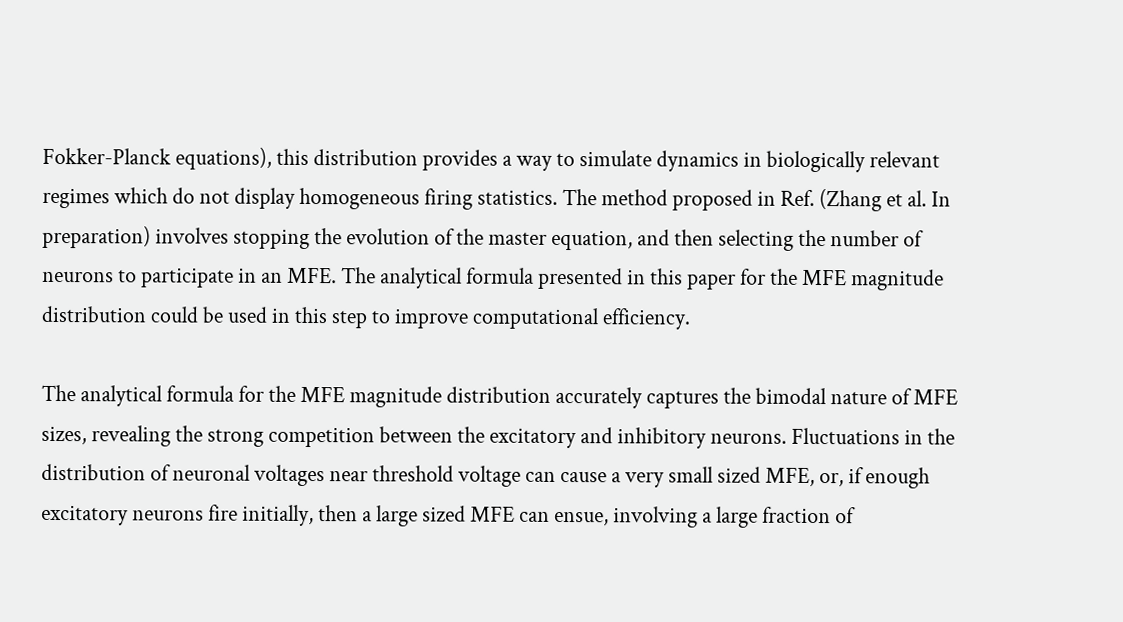Fokker-Planck equations), this distribution provides a way to simulate dynamics in biologically relevant regimes which do not display homogeneous firing statistics. The method proposed in Ref. (Zhang et al. In preparation) involves stopping the evolution of the master equation, and then selecting the number of neurons to participate in an MFE. The analytical formula presented in this paper for the MFE magnitude distribution could be used in this step to improve computational efficiency.

The analytical formula for the MFE magnitude distribution accurately captures the bimodal nature of MFE sizes, revealing the strong competition between the excitatory and inhibitory neurons. Fluctuations in the distribution of neuronal voltages near threshold voltage can cause a very small sized MFE, or, if enough excitatory neurons fire initially, then a large sized MFE can ensue, involving a large fraction of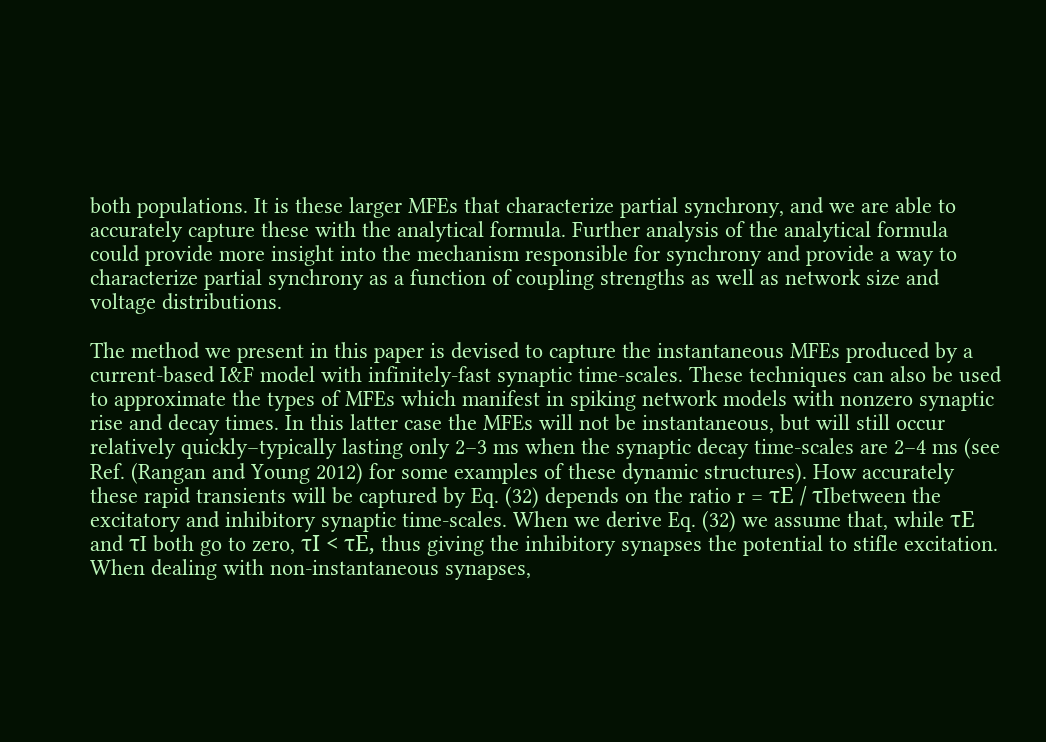both populations. It is these larger MFEs that characterize partial synchrony, and we are able to accurately capture these with the analytical formula. Further analysis of the analytical formula could provide more insight into the mechanism responsible for synchrony and provide a way to characterize partial synchrony as a function of coupling strengths as well as network size and voltage distributions.

The method we present in this paper is devised to capture the instantaneous MFEs produced by a current-based I&F model with infinitely-fast synaptic time-scales. These techniques can also be used to approximate the types of MFEs which manifest in spiking network models with nonzero synaptic rise and decay times. In this latter case the MFEs will not be instantaneous, but will still occur relatively quickly–typically lasting only 2–3 ms when the synaptic decay time-scales are 2–4 ms (see Ref. (Rangan and Young 2012) for some examples of these dynamic structures). How accurately these rapid transients will be captured by Eq. (32) depends on the ratio r = τE / τIbetween the excitatory and inhibitory synaptic time-scales. When we derive Eq. (32) we assume that, while τE and τI both go to zero, τI < τE, thus giving the inhibitory synapses the potential to stifle excitation. When dealing with non-instantaneous synapses,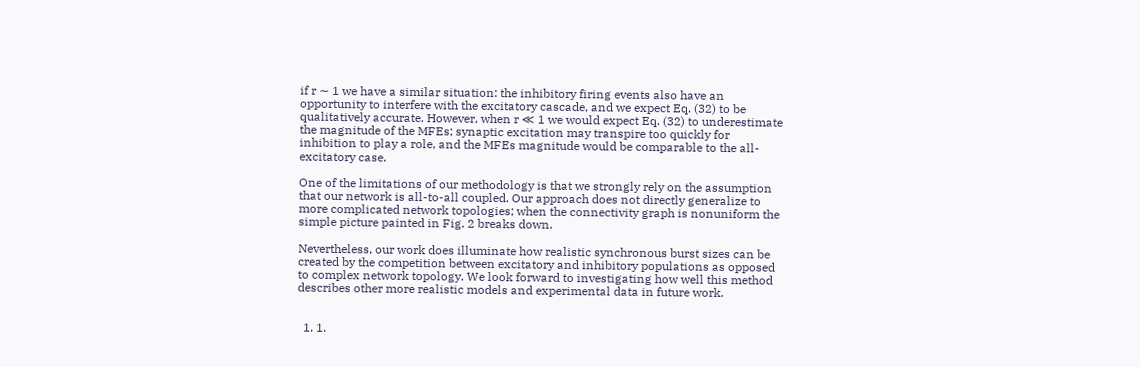if r ∼ 1 we have a similar situation: the inhibitory firing events also have an opportunity to interfere with the excitatory cascade, and we expect Eq. (32) to be qualitatively accurate. However, when r ≪ 1 we would expect Eq. (32) to underestimate the magnitude of the MFEs; synaptic excitation may transpire too quickly for inhibition to play a role, and the MFEs magnitude would be comparable to the all-excitatory case.

One of the limitations of our methodology is that we strongly rely on the assumption that our network is all-to-all coupled. Our approach does not directly generalize to more complicated network topologies; when the connectivity graph is nonuniform the simple picture painted in Fig. 2 breaks down.

Nevertheless, our work does illuminate how realistic synchronous burst sizes can be created by the competition between excitatory and inhibitory populations as opposed to complex network topology. We look forward to investigating how well this method describes other more realistic models and experimental data in future work.


  1. 1.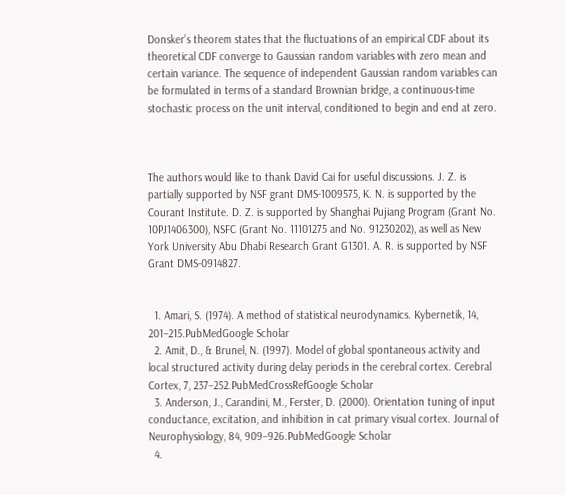Donsker’s theorem states that the fluctuations of an empirical CDF about its theoretical CDF converge to Gaussian random variables with zero mean and certain variance. The sequence of independent Gaussian random variables can be formulated in terms of a standard Brownian bridge, a continuous-time stochastic process on the unit interval, conditioned to begin and end at zero.



The authors would like to thank David Cai for useful discussions. J. Z. is partially supported by NSF grant DMS-1009575, K. N. is supported by the Courant Institute. D. Z. is supported by Shanghai Pujiang Program (Grant No. 10PJ1406300), NSFC (Grant No. 11101275 and No. 91230202), as well as New York University Abu Dhabi Research Grant G1301. A. R. is supported by NSF Grant DMS-0914827.


  1. Amari, S. (1974). A method of statistical neurodynamics. Kybernetik, 14, 201–215.PubMedGoogle Scholar
  2. Amit, D., & Brunel, N. (1997). Model of global spontaneous activity and local structured activity during delay periods in the cerebral cortex. Cerebral Cortex, 7, 237–252.PubMedCrossRefGoogle Scholar
  3. Anderson, J., Carandini, M., Ferster, D. (2000). Orientation tuning of input conductance, excitation, and inhibition in cat primary visual cortex. Journal of Neurophysiology, 84, 909–926.PubMedGoogle Scholar
  4.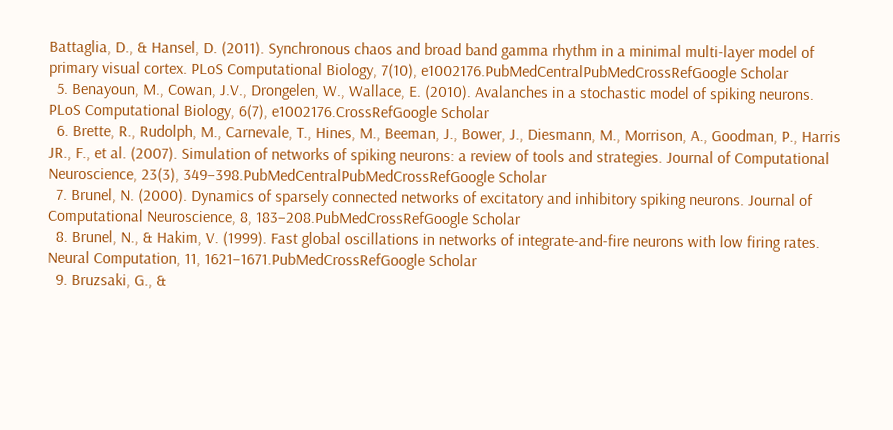Battaglia, D., & Hansel, D. (2011). Synchronous chaos and broad band gamma rhythm in a minimal multi-layer model of primary visual cortex. PLoS Computational Biology, 7(10), e1002176.PubMedCentralPubMedCrossRefGoogle Scholar
  5. Benayoun, M., Cowan, J.V., Drongelen, W., Wallace, E. (2010). Avalanches in a stochastic model of spiking neurons. PLoS Computational Biology, 6(7), e1002176.CrossRefGoogle Scholar
  6. Brette, R., Rudolph, M., Carnevale, T., Hines, M., Beeman, J., Bower, J., Diesmann, M., Morrison, A., Goodman, P., Harris JR., F., et al. (2007). Simulation of networks of spiking neurons: a review of tools and strategies. Journal of Computational Neuroscience, 23(3), 349–398.PubMedCentralPubMedCrossRefGoogle Scholar
  7. Brunel, N. (2000). Dynamics of sparsely connected networks of excitatory and inhibitory spiking neurons. Journal of Computational Neuroscience, 8, 183–208.PubMedCrossRefGoogle Scholar
  8. Brunel, N., & Hakim, V. (1999). Fast global oscillations in networks of integrate-and-fire neurons with low firing rates. Neural Computation, 11, 1621–1671.PubMedCrossRefGoogle Scholar
  9. Bruzsaki, G., &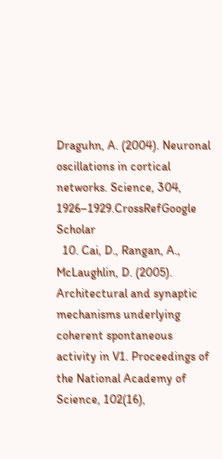Draguhn, A. (2004). Neuronal oscillations in cortical networks. Science, 304, 1926–1929.CrossRefGoogle Scholar
  10. Cai, D., Rangan, A., McLaughlin, D. (2005). Architectural and synaptic mechanisms underlying coherent spontaneous activity in V1. Proceedings of the National Academy of Science, 102(16),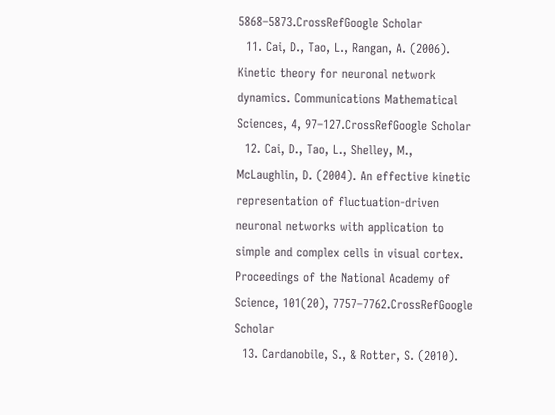5868–5873.CrossRefGoogle Scholar
  11. Cai, D., Tao, L., Rangan, A. (2006). Kinetic theory for neuronal network dynamics. Communications Mathematical Sciences, 4, 97–127.CrossRefGoogle Scholar
  12. Cai, D., Tao, L., Shelley, M., McLaughlin, D. (2004). An effective kinetic representation of fluctuation-driven neuronal networks with application to simple and complex cells in visual cortex. Proceedings of the National Academy of Science, 101(20), 7757–7762.CrossRefGoogle Scholar
  13. Cardanobile, S., & Rotter, S. (2010).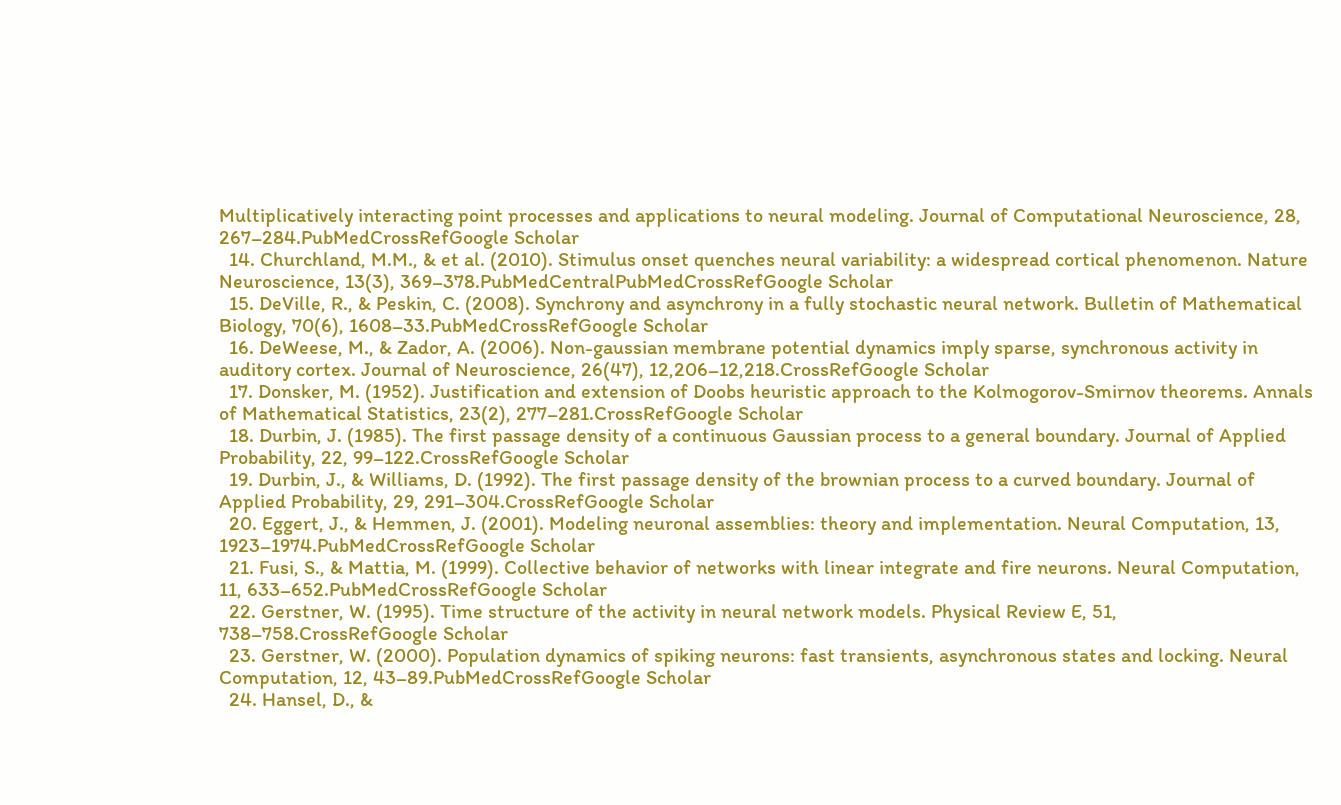Multiplicatively interacting point processes and applications to neural modeling. Journal of Computational Neuroscience, 28, 267–284.PubMedCrossRefGoogle Scholar
  14. Churchland, M.M., & et al. (2010). Stimulus onset quenches neural variability: a widespread cortical phenomenon. Nature Neuroscience, 13(3), 369–378.PubMedCentralPubMedCrossRefGoogle Scholar
  15. DeVille, R., & Peskin, C. (2008). Synchrony and asynchrony in a fully stochastic neural network. Bulletin of Mathematical Biology, 70(6), 1608–33.PubMedCrossRefGoogle Scholar
  16. DeWeese, M., & Zador, A. (2006). Non-gaussian membrane potential dynamics imply sparse, synchronous activity in auditory cortex. Journal of Neuroscience, 26(47), 12,206–12,218.CrossRefGoogle Scholar
  17. Donsker, M. (1952). Justification and extension of Doobs heuristic approach to the Kolmogorov-Smirnov theorems. Annals of Mathematical Statistics, 23(2), 277–281.CrossRefGoogle Scholar
  18. Durbin, J. (1985). The first passage density of a continuous Gaussian process to a general boundary. Journal of Applied Probability, 22, 99–122.CrossRefGoogle Scholar
  19. Durbin, J., & Williams, D. (1992). The first passage density of the brownian process to a curved boundary. Journal of Applied Probability, 29, 291–304.CrossRefGoogle Scholar
  20. Eggert, J., & Hemmen, J. (2001). Modeling neuronal assemblies: theory and implementation. Neural Computation, 13, 1923–1974.PubMedCrossRefGoogle Scholar
  21. Fusi, S., & Mattia, M. (1999). Collective behavior of networks with linear integrate and fire neurons. Neural Computation, 11, 633–652.PubMedCrossRefGoogle Scholar
  22. Gerstner, W. (1995). Time structure of the activity in neural network models. Physical Review E, 51, 738–758.CrossRefGoogle Scholar
  23. Gerstner, W. (2000). Population dynamics of spiking neurons: fast transients, asynchronous states and locking. Neural Computation, 12, 43–89.PubMedCrossRefGoogle Scholar
  24. Hansel, D., &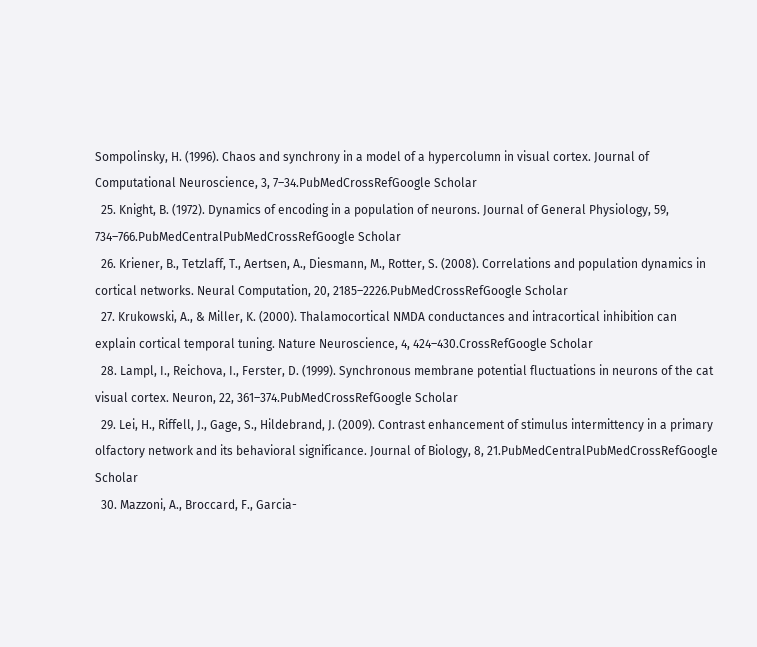Sompolinsky, H. (1996). Chaos and synchrony in a model of a hypercolumn in visual cortex. Journal of Computational Neuroscience, 3, 7–34.PubMedCrossRefGoogle Scholar
  25. Knight, B. (1972). Dynamics of encoding in a population of neurons. Journal of General Physiology, 59, 734–766.PubMedCentralPubMedCrossRefGoogle Scholar
  26. Kriener, B., Tetzlaff, T., Aertsen, A., Diesmann, M., Rotter, S. (2008). Correlations and population dynamics in cortical networks. Neural Computation, 20, 2185–2226.PubMedCrossRefGoogle Scholar
  27. Krukowski, A., & Miller, K. (2000). Thalamocortical NMDA conductances and intracortical inhibition can explain cortical temporal tuning. Nature Neuroscience, 4, 424–430.CrossRefGoogle Scholar
  28. Lampl, I., Reichova, I., Ferster, D. (1999). Synchronous membrane potential fluctuations in neurons of the cat visual cortex. Neuron, 22, 361–374.PubMedCrossRefGoogle Scholar
  29. Lei, H., Riffell, J., Gage, S., Hildebrand, J. (2009). Contrast enhancement of stimulus intermittency in a primary olfactory network and its behavioral significance. Journal of Biology, 8, 21.PubMedCentralPubMedCrossRefGoogle Scholar
  30. Mazzoni, A., Broccard, F., Garcia-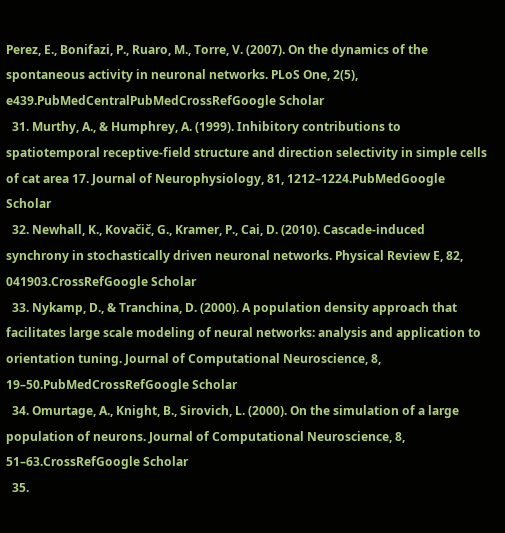Perez, E., Bonifazi, P., Ruaro, M., Torre, V. (2007). On the dynamics of the spontaneous activity in neuronal networks. PLoS One, 2(5), e439.PubMedCentralPubMedCrossRefGoogle Scholar
  31. Murthy, A., & Humphrey, A. (1999). Inhibitory contributions to spatiotemporal receptive-field structure and direction selectivity in simple cells of cat area 17. Journal of Neurophysiology, 81, 1212–1224.PubMedGoogle Scholar
  32. Newhall, K., Kovačič, G., Kramer, P., Cai, D. (2010). Cascade-induced synchrony in stochastically driven neuronal networks. Physical Review E, 82, 041903.CrossRefGoogle Scholar
  33. Nykamp, D., & Tranchina, D. (2000). A population density approach that facilitates large scale modeling of neural networks: analysis and application to orientation tuning. Journal of Computational Neuroscience, 8, 19–50.PubMedCrossRefGoogle Scholar
  34. Omurtage, A., Knight, B., Sirovich, L. (2000). On the simulation of a large population of neurons. Journal of Computational Neuroscience, 8, 51–63.CrossRefGoogle Scholar
  35.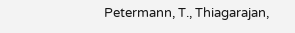Petermann, T., Thiagarajan,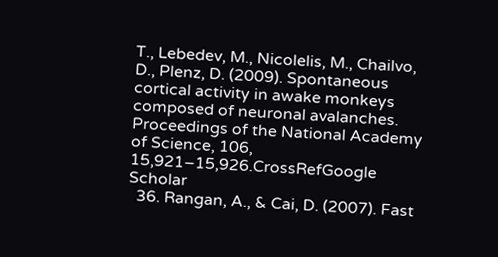T., Lebedev, M., Nicolelis, M., Chailvo, D., Plenz, D. (2009). Spontaneous cortical activity in awake monkeys composed of neuronal avalanches. Proceedings of the National Academy of Science, 106, 15,921–15,926.CrossRefGoogle Scholar
  36. Rangan, A., & Cai, D. (2007). Fast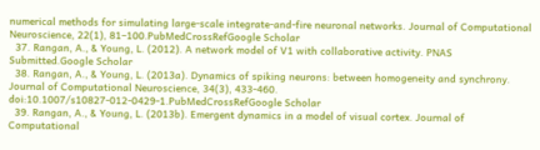numerical methods for simulating large-scale integrate-and-fire neuronal networks. Journal of Computational Neuroscience, 22(1), 81–100.PubMedCrossRefGoogle Scholar
  37. Rangan, A., & Young, L. (2012). A network model of V1 with collaborative activity. PNAS Submitted.Google Scholar
  38. Rangan, A., & Young, L. (2013a). Dynamics of spiking neurons: between homogeneity and synchrony. Journal of Computational Neuroscience, 34(3), 433-460. doi:10.1007/s10827-012-0429-1.PubMedCrossRefGoogle Scholar
  39. Rangan, A., & Young, L. (2013b). Emergent dynamics in a model of visual cortex. Journal of Computational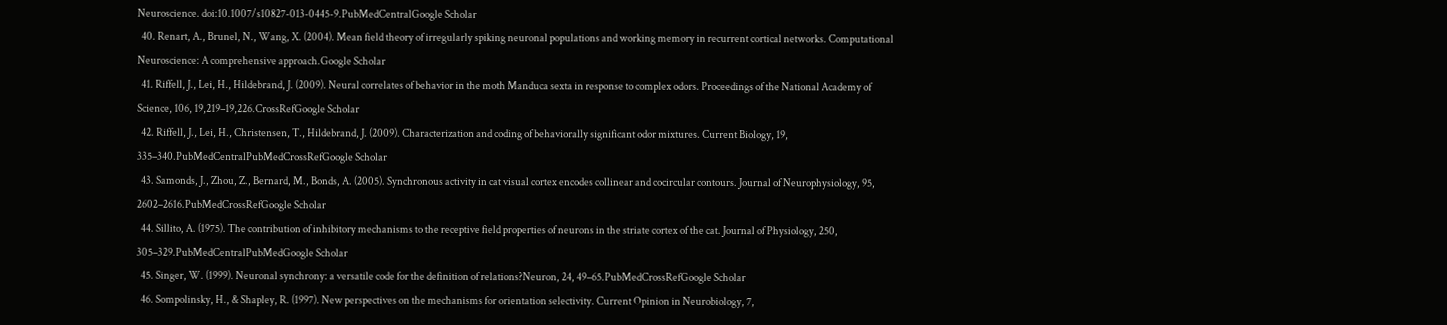Neuroscience. doi:10.1007/s10827-013-0445-9.PubMedCentralGoogle Scholar
  40. Renart, A., Brunel, N., Wang, X. (2004). Mean field theory of irregularly spiking neuronal populations and working memory in recurrent cortical networks. Computational Neuroscience: A comprehensive approach.Google Scholar
  41. Riffell, J., Lei, H., Hildebrand, J. (2009). Neural correlates of behavior in the moth Manduca sexta in response to complex odors. Proceedings of the National Academy of Science, 106, 19,219–19,226.CrossRefGoogle Scholar
  42. Riffell, J., Lei, H., Christensen, T., Hildebrand, J. (2009). Characterization and coding of behaviorally significant odor mixtures. Current Biology, 19, 335–340.PubMedCentralPubMedCrossRefGoogle Scholar
  43. Samonds, J., Zhou, Z., Bernard, M., Bonds, A. (2005). Synchronous activity in cat visual cortex encodes collinear and cocircular contours. Journal of Neurophysiology, 95, 2602–2616.PubMedCrossRefGoogle Scholar
  44. Sillito, A. (1975). The contribution of inhibitory mechanisms to the receptive field properties of neurons in the striate cortex of the cat. Journal of Physiology, 250, 305–329.PubMedCentralPubMedGoogle Scholar
  45. Singer, W. (1999). Neuronal synchrony: a versatile code for the definition of relations?Neuron, 24, 49–65.PubMedCrossRefGoogle Scholar
  46. Sompolinsky, H., & Shapley, R. (1997). New perspectives on the mechanisms for orientation selectivity. Current Opinion in Neurobiology, 7,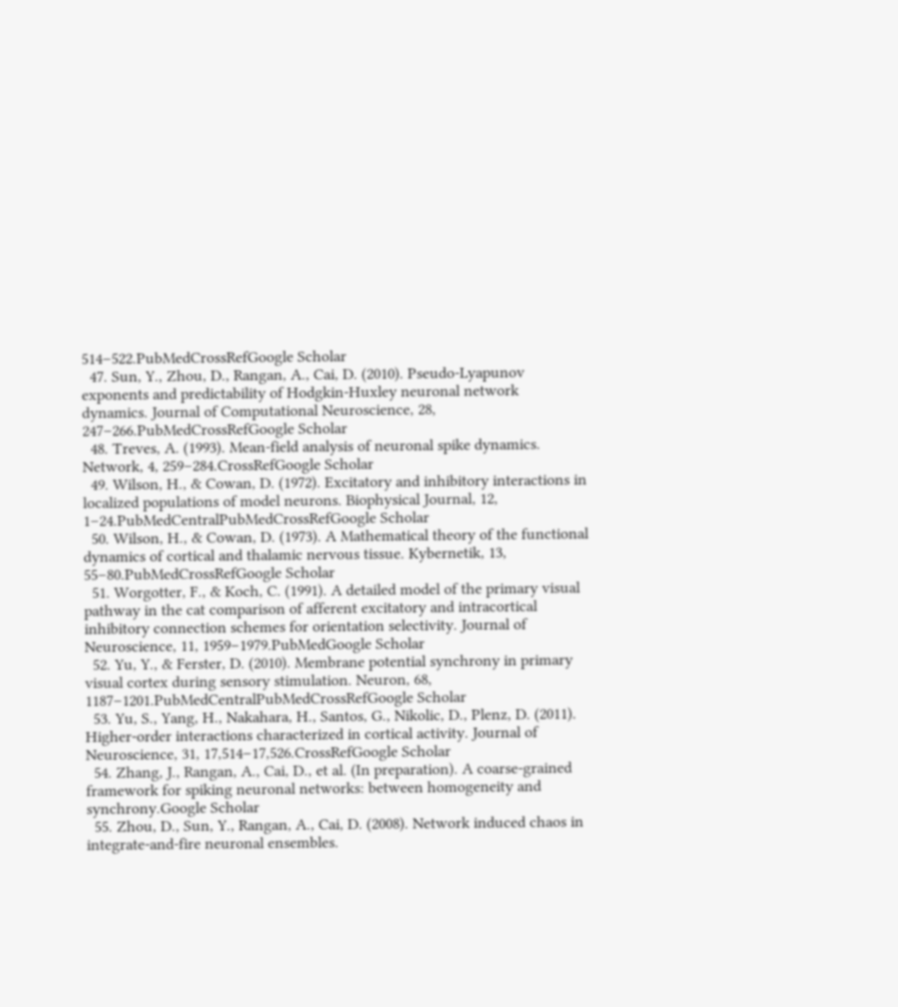514–522.PubMedCrossRefGoogle Scholar
  47. Sun, Y., Zhou, D., Rangan, A., Cai, D. (2010). Pseudo-Lyapunov exponents and predictability of Hodgkin-Huxley neuronal network dynamics. Journal of Computational Neuroscience, 28, 247–266.PubMedCrossRefGoogle Scholar
  48. Treves, A. (1993). Mean-field analysis of neuronal spike dynamics. Network, 4, 259–284.CrossRefGoogle Scholar
  49. Wilson, H., & Cowan, D. (1972). Excitatory and inhibitory interactions in localized populations of model neurons. Biophysical Journal, 12, 1–24.PubMedCentralPubMedCrossRefGoogle Scholar
  50. Wilson, H., & Cowan, D. (1973). A Mathematical theory of the functional dynamics of cortical and thalamic nervous tissue. Kybernetik, 13, 55–80.PubMedCrossRefGoogle Scholar
  51. Worgotter, F., & Koch, C. (1991). A detailed model of the primary visual pathway in the cat comparison of afferent excitatory and intracortical inhibitory connection schemes for orientation selectivity. Journal of Neuroscience, 11, 1959–1979.PubMedGoogle Scholar
  52. Yu, Y., & Ferster, D. (2010). Membrane potential synchrony in primary visual cortex during sensory stimulation. Neuron, 68, 1187–1201.PubMedCentralPubMedCrossRefGoogle Scholar
  53. Yu, S., Yang, H., Nakahara, H., Santos, G., Nikolic, D., Plenz, D. (2011). Higher-order interactions characterized in cortical activity. Journal of Neuroscience, 31, 17,514–17,526.CrossRefGoogle Scholar
  54. Zhang, J., Rangan, A., Cai, D., et al. (In preparation). A coarse-grained framework for spiking neuronal networks: between homogeneity and synchrony.Google Scholar
  55. Zhou, D., Sun, Y., Rangan, A., Cai, D. (2008). Network induced chaos in integrate-and-fire neuronal ensembles.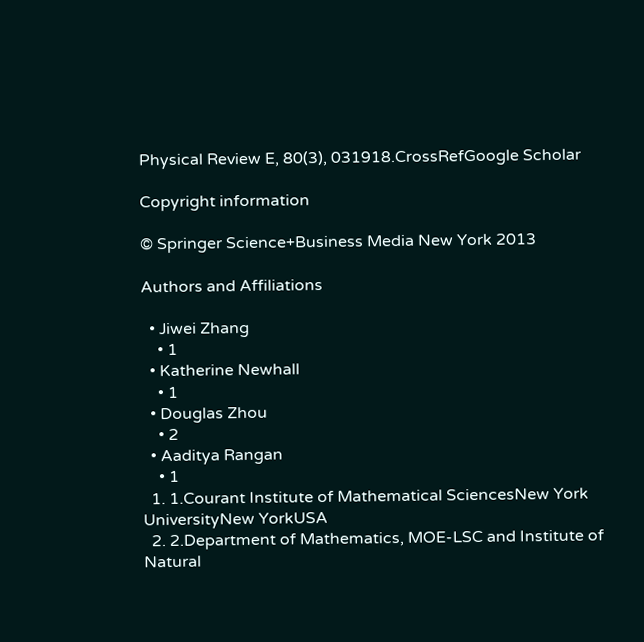Physical Review E, 80(3), 031918.CrossRefGoogle Scholar

Copyright information

© Springer Science+Business Media New York 2013

Authors and Affiliations

  • Jiwei Zhang
    • 1
  • Katherine Newhall
    • 1
  • Douglas Zhou
    • 2
  • Aaditya Rangan
    • 1
  1. 1.Courant Institute of Mathematical SciencesNew York UniversityNew YorkUSA
  2. 2.Department of Mathematics, MOE-LSC and Institute of Natural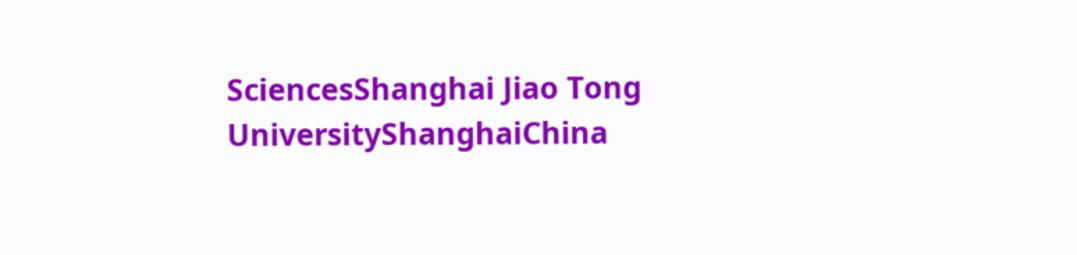SciencesShanghai Jiao Tong UniversityShanghaiChina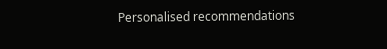Personalised recommendations